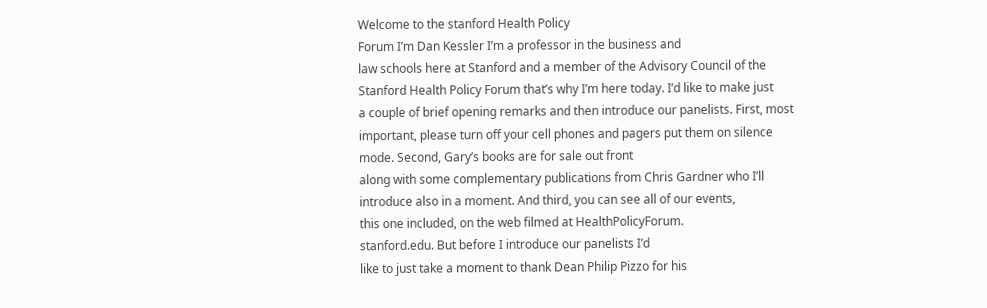Welcome to the stanford Health Policy
Forum I’m Dan Kessler I’m a professor in the business and
law schools here at Stanford and a member of the Advisory Council of the
Stanford Health Policy Forum that’s why I’m here today. I’d like to make just
a couple of brief opening remarks and then introduce our panelists. First, most
important, please turn off your cell phones and pagers put them on silence
mode. Second, Gary’s books are for sale out front
along with some complementary publications from Chris Gardner who I’ll
introduce also in a moment. And third, you can see all of our events,
this one included, on the web filmed at HealthPolicyForum.
stanford.edu. But before I introduce our panelists I’d
like to just take a moment to thank Dean Philip Pizzo for his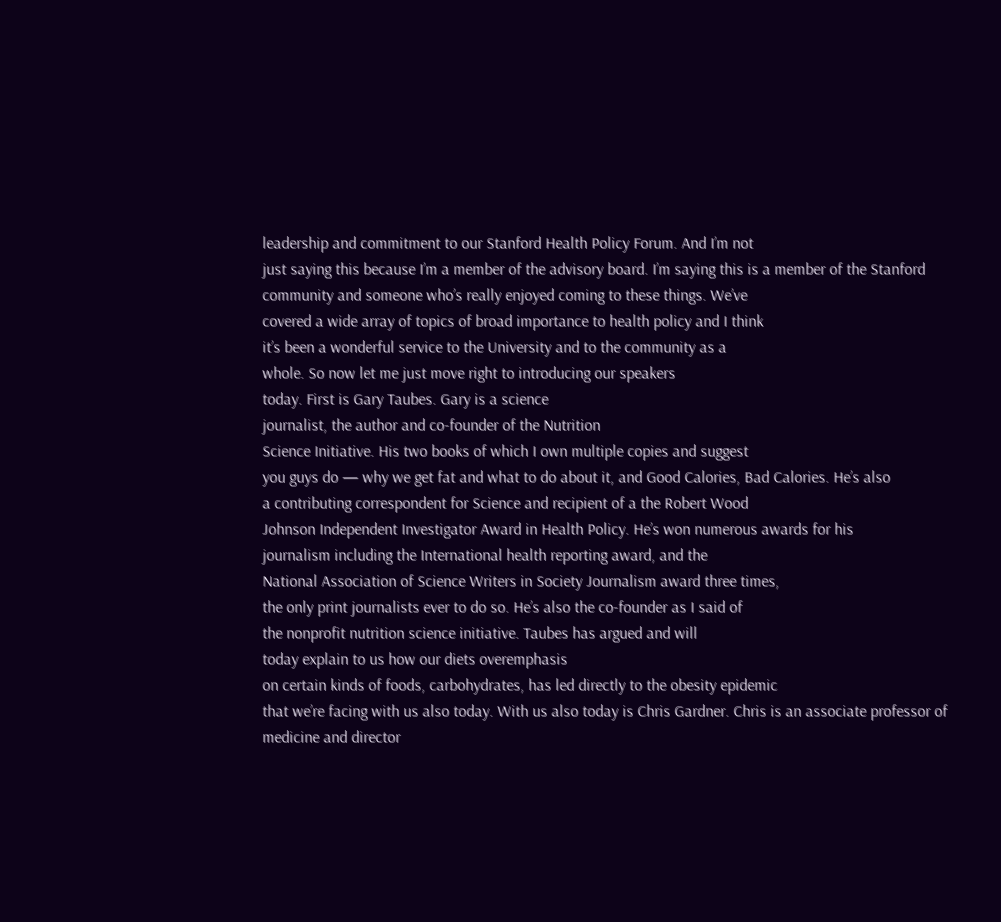leadership and commitment to our Stanford Health Policy Forum. And I’m not
just saying this because I’m a member of the advisory board. I’m saying this is a member of the Stanford
community and someone who’s really enjoyed coming to these things. We’ve
covered a wide array of topics of broad importance to health policy and I think
it’s been a wonderful service to the University and to the community as a
whole. So now let me just move right to introducing our speakers
today. First is Gary Taubes. Gary is a science
journalist, the author and co-founder of the Nutrition
Science Initiative. His two books of which I own multiple copies and suggest
you guys do — why we get fat and what to do about it, and Good Calories, Bad Calories. He’s also
a contributing correspondent for Science and recipient of a the Robert Wood
Johnson Independent Investigator Award in Health Policy. He’s won numerous awards for his
journalism including the International health reporting award, and the
National Association of Science Writers in Society Journalism award three times,
the only print journalists ever to do so. He’s also the co-founder as I said of
the nonprofit nutrition science initiative. Taubes has argued and will
today explain to us how our diets overemphasis
on certain kinds of foods, carbohydrates, has led directly to the obesity epidemic
that we’re facing with us also today. With us also today is Chris Gardner. Chris is an associate professor of
medicine and director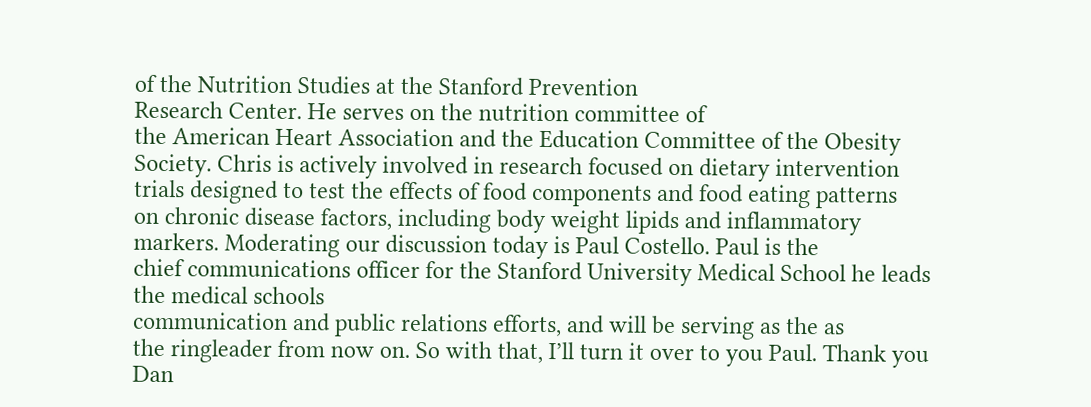of the Nutrition Studies at the Stanford Prevention
Research Center. He serves on the nutrition committee of
the American Heart Association and the Education Committee of the Obesity
Society. Chris is actively involved in research focused on dietary intervention
trials designed to test the effects of food components and food eating patterns
on chronic disease factors, including body weight lipids and inflammatory
markers. Moderating our discussion today is Paul Costello. Paul is the
chief communications officer for the Stanford University Medical School he leads the medical schools
communication and public relations efforts, and will be serving as the as
the ringleader from now on. So with that, I’ll turn it over to you Paul. Thank you Dan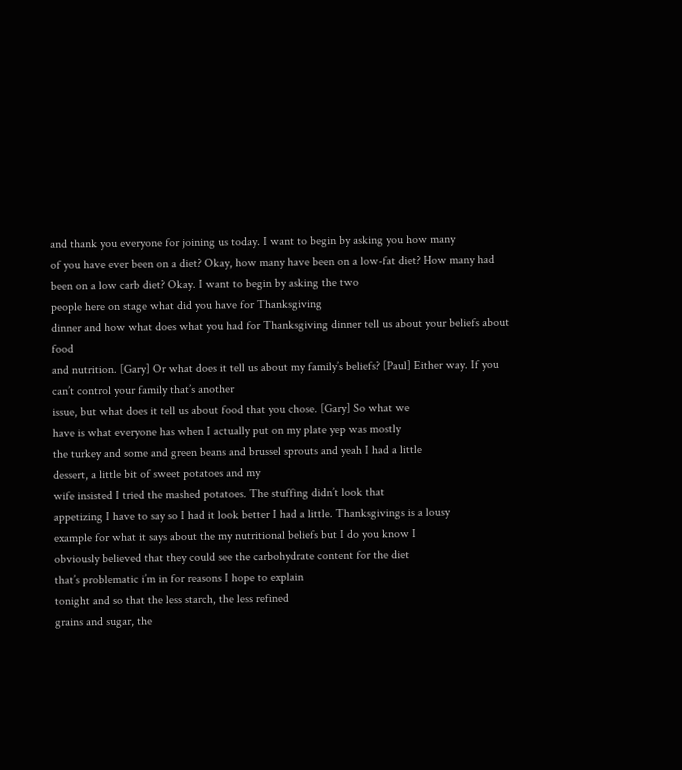and thank you everyone for joining us today. I want to begin by asking you how many
of you have ever been on a diet? Okay, how many have been on a low-fat diet? How many had been on a low carb diet? Okay. I want to begin by asking the two
people here on stage what did you have for Thanksgiving
dinner and how what does what you had for Thanksgiving dinner tell us about your beliefs about food
and nutrition. [Gary] Or what does it tell us about my family’s beliefs? [Paul] Either way. If you can’t control your family that’s another
issue, but what does it tell us about food that you chose. [Gary] So what we
have is what everyone has when I actually put on my plate yep was mostly
the turkey and some and green beans and brussel sprouts and yeah I had a little
dessert, a little bit of sweet potatoes and my
wife insisted I tried the mashed potatoes. The stuffing didn’t look that
appetizing I have to say so I had it look better I had a little. Thanksgivings is a lousy
example for what it says about the my nutritional beliefs but I do you know I
obviously believed that they could see the carbohydrate content for the diet
that’s problematic i’m in for reasons I hope to explain
tonight and so that the less starch, the less refined
grains and sugar, the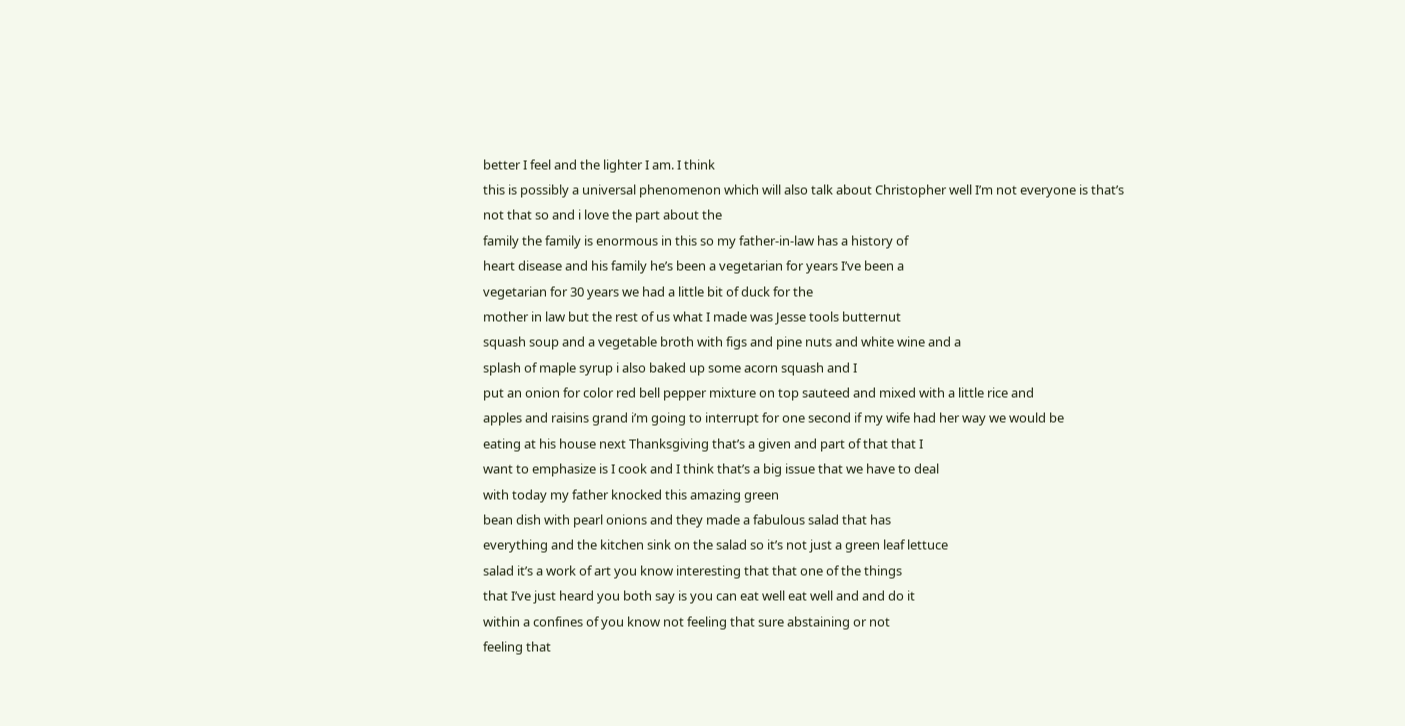better I feel and the lighter I am. I think
this is possibly a universal phenomenon which will also talk about Christopher well I’m not everyone is that’s not that so and i love the part about the
family the family is enormous in this so my father-in-law has a history of
heart disease and his family he’s been a vegetarian for years I’ve been a
vegetarian for 30 years we had a little bit of duck for the
mother in law but the rest of us what I made was Jesse tools butternut
squash soup and a vegetable broth with figs and pine nuts and white wine and a
splash of maple syrup i also baked up some acorn squash and I
put an onion for color red bell pepper mixture on top sauteed and mixed with a little rice and
apples and raisins grand i’m going to interrupt for one second if my wife had her way we would be
eating at his house next Thanksgiving that’s a given and part of that that I
want to emphasize is I cook and I think that’s a big issue that we have to deal
with today my father knocked this amazing green
bean dish with pearl onions and they made a fabulous salad that has
everything and the kitchen sink on the salad so it’s not just a green leaf lettuce
salad it’s a work of art you know interesting that that one of the things
that I’ve just heard you both say is you can eat well eat well and and do it
within a confines of you know not feeling that sure abstaining or not
feeling that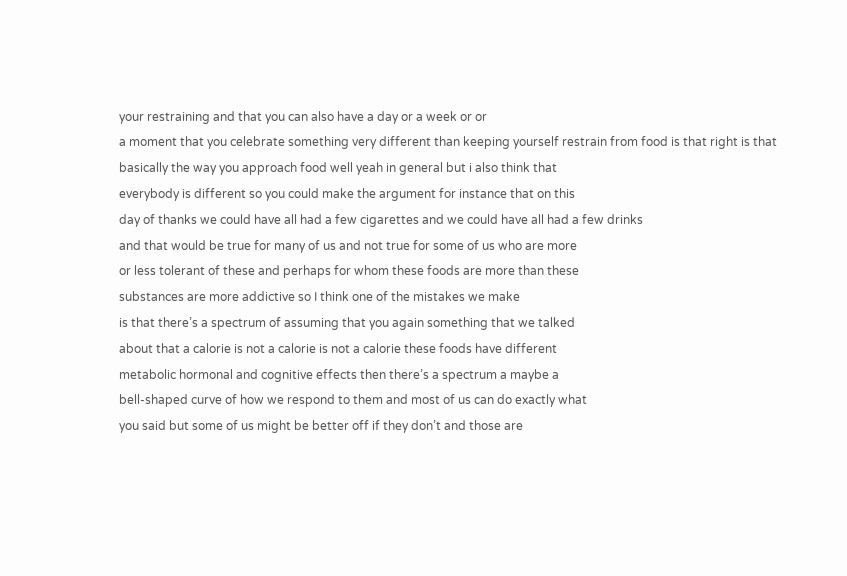your restraining and that you can also have a day or a week or or
a moment that you celebrate something very different than keeping yourself restrain from food is that right is that
basically the way you approach food well yeah in general but i also think that
everybody is different so you could make the argument for instance that on this
day of thanks we could have all had a few cigarettes and we could have all had a few drinks
and that would be true for many of us and not true for some of us who are more
or less tolerant of these and perhaps for whom these foods are more than these
substances are more addictive so I think one of the mistakes we make
is that there’s a spectrum of assuming that you again something that we talked
about that a calorie is not a calorie is not a calorie these foods have different
metabolic hormonal and cognitive effects then there’s a spectrum a maybe a
bell-shaped curve of how we respond to them and most of us can do exactly what
you said but some of us might be better off if they don’t and those are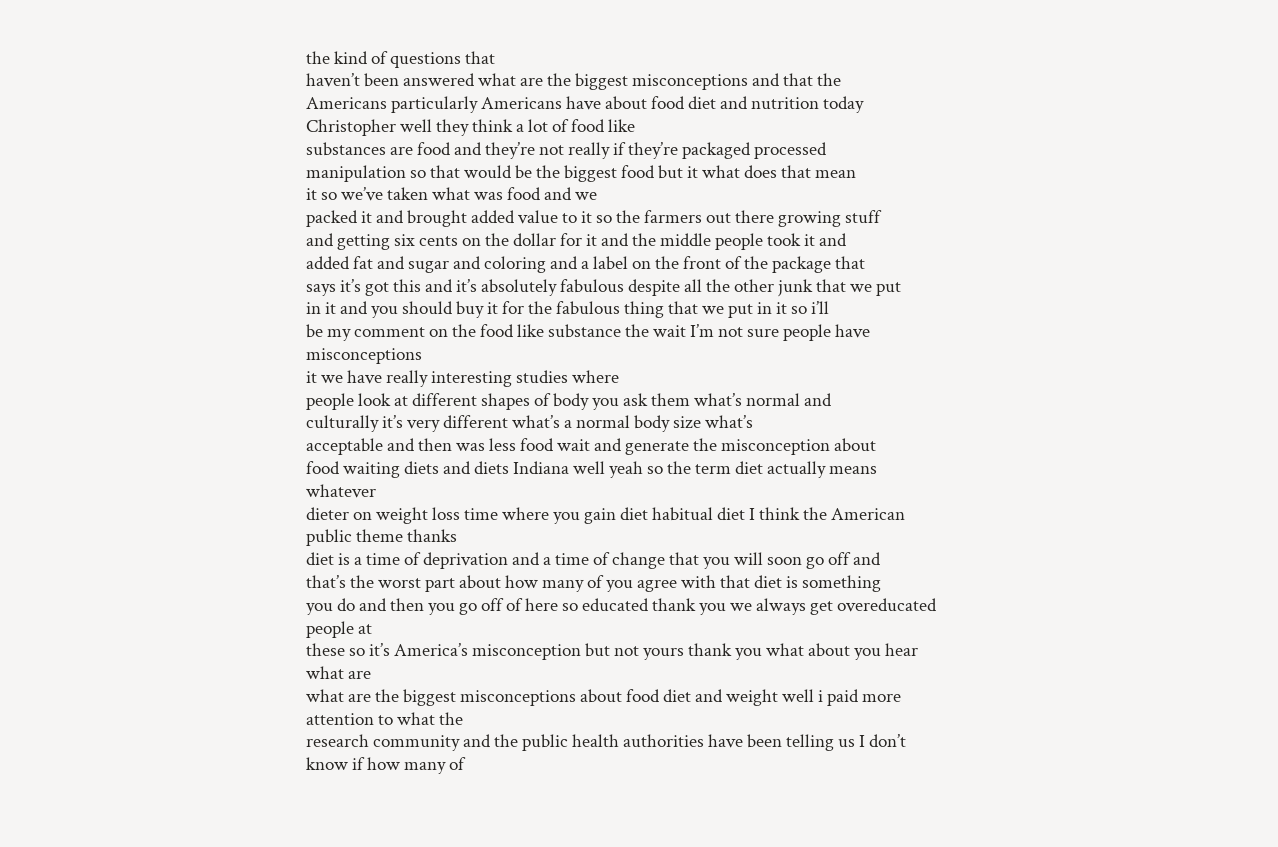the kind of questions that
haven’t been answered what are the biggest misconceptions and that the
Americans particularly Americans have about food diet and nutrition today
Christopher well they think a lot of food like
substances are food and they’re not really if they’re packaged processed
manipulation so that would be the biggest food but it what does that mean
it so we’ve taken what was food and we
packed it and brought added value to it so the farmers out there growing stuff
and getting six cents on the dollar for it and the middle people took it and
added fat and sugar and coloring and a label on the front of the package that
says it’s got this and it’s absolutely fabulous despite all the other junk that we put
in it and you should buy it for the fabulous thing that we put in it so i’ll
be my comment on the food like substance the wait I’m not sure people have misconceptions
it we have really interesting studies where
people look at different shapes of body you ask them what’s normal and
culturally it’s very different what’s a normal body size what’s
acceptable and then was less food wait and generate the misconception about
food waiting diets and diets Indiana well yeah so the term diet actually means whatever
dieter on weight loss time where you gain diet habitual diet I think the American public theme thanks
diet is a time of deprivation and a time of change that you will soon go off and
that’s the worst part about how many of you agree with that diet is something
you do and then you go off of here so educated thank you we always get overeducated people at
these so it’s America’s misconception but not yours thank you what about you hear what are
what are the biggest misconceptions about food diet and weight well i paid more attention to what the
research community and the public health authorities have been telling us I don’t
know if how many of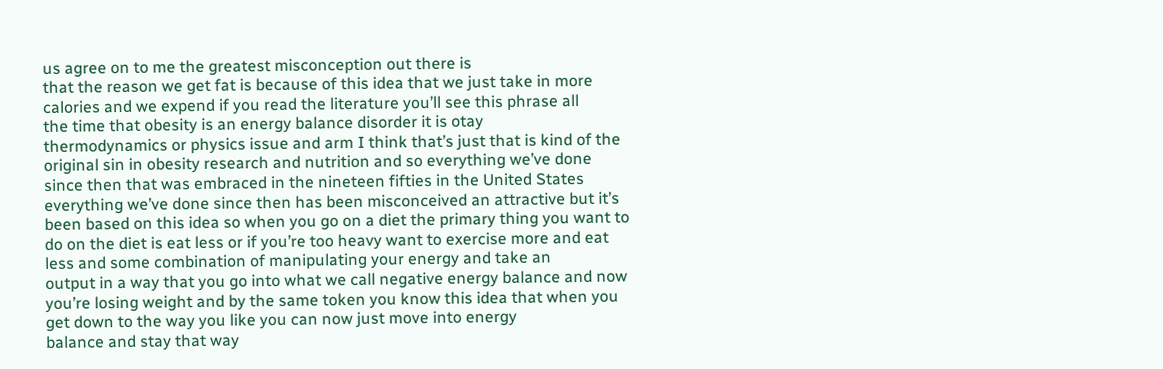us agree on to me the greatest misconception out there is
that the reason we get fat is because of this idea that we just take in more
calories and we expend if you read the literature you’ll see this phrase all
the time that obesity is an energy balance disorder it is otay
thermodynamics or physics issue and arm I think that’s just that is kind of the
original sin in obesity research and nutrition and so everything we’ve done
since then that was embraced in the nineteen fifties in the United States
everything we’ve done since then has been misconceived an attractive but it’s
been based on this idea so when you go on a diet the primary thing you want to
do on the diet is eat less or if you’re too heavy want to exercise more and eat
less and some combination of manipulating your energy and take an
output in a way that you go into what we call negative energy balance and now
you’re losing weight and by the same token you know this idea that when you
get down to the way you like you can now just move into energy
balance and stay that way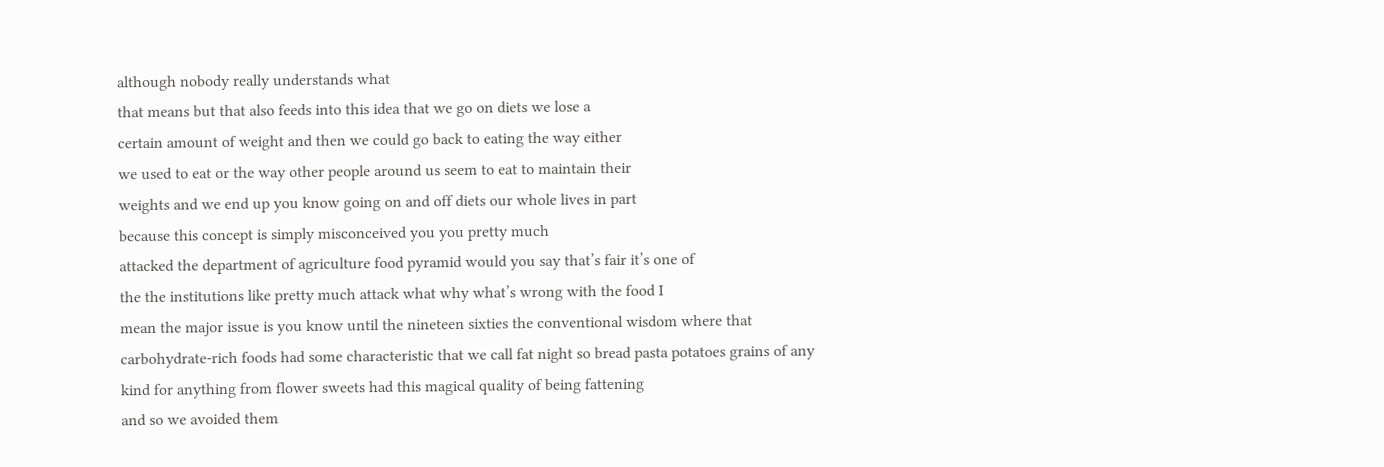although nobody really understands what
that means but that also feeds into this idea that we go on diets we lose a
certain amount of weight and then we could go back to eating the way either
we used to eat or the way other people around us seem to eat to maintain their
weights and we end up you know going on and off diets our whole lives in part
because this concept is simply misconceived you you pretty much
attacked the department of agriculture food pyramid would you say that’s fair it’s one of
the the institutions like pretty much attack what why what’s wrong with the food I
mean the major issue is you know until the nineteen sixties the conventional wisdom where that
carbohydrate-rich foods had some characteristic that we call fat night so bread pasta potatoes grains of any
kind for anything from flower sweets had this magical quality of being fattening
and so we avoided them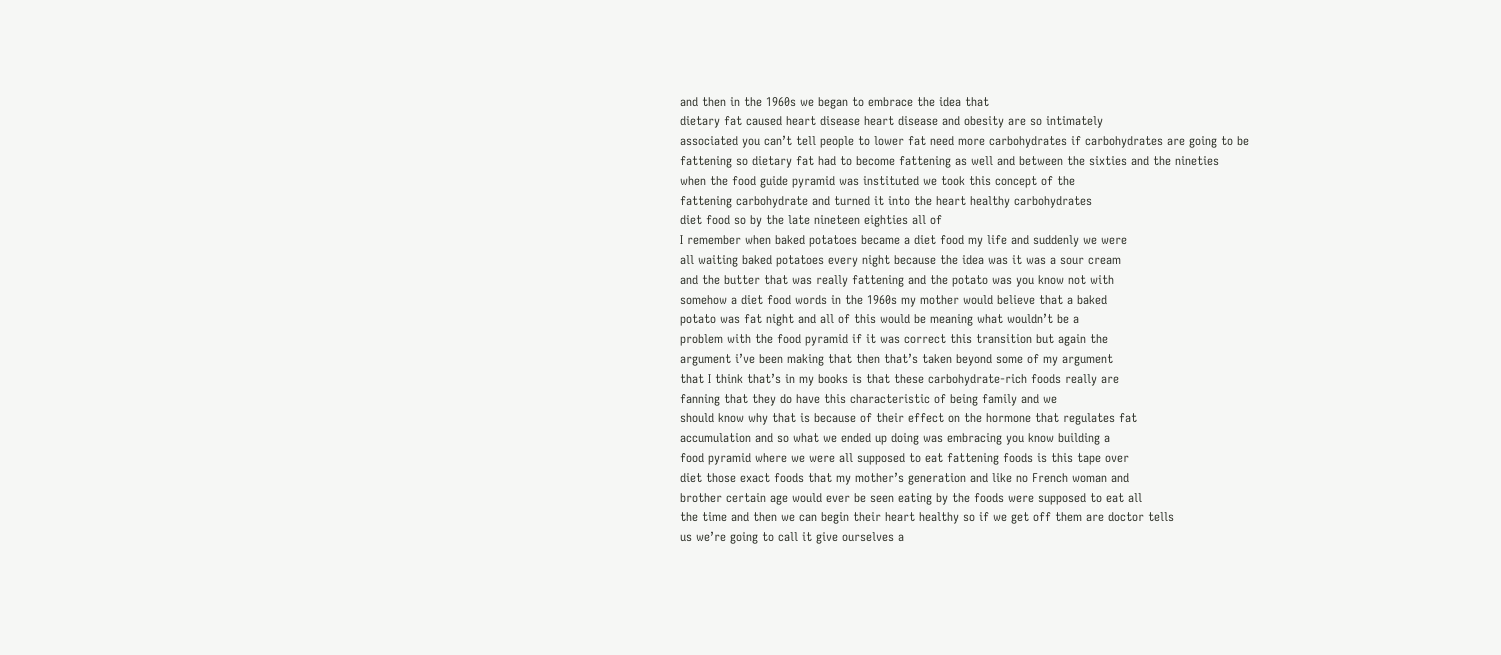and then in the 1960s we began to embrace the idea that
dietary fat caused heart disease heart disease and obesity are so intimately
associated you can’t tell people to lower fat need more carbohydrates if carbohydrates are going to be
fattening so dietary fat had to become fattening as well and between the sixties and the nineties
when the food guide pyramid was instituted we took this concept of the
fattening carbohydrate and turned it into the heart healthy carbohydrates
diet food so by the late nineteen eighties all of
I remember when baked potatoes became a diet food my life and suddenly we were
all waiting baked potatoes every night because the idea was it was a sour cream
and the butter that was really fattening and the potato was you know not with
somehow a diet food words in the 1960s my mother would believe that a baked
potato was fat night and all of this would be meaning what wouldn’t be a
problem with the food pyramid if it was correct this transition but again the
argument i’ve been making that then that’s taken beyond some of my argument
that I think that’s in my books is that these carbohydrate-rich foods really are
fanning that they do have this characteristic of being family and we
should know why that is because of their effect on the hormone that regulates fat
accumulation and so what we ended up doing was embracing you know building a
food pyramid where we were all supposed to eat fattening foods is this tape over
diet those exact foods that my mother’s generation and like no French woman and
brother certain age would ever be seen eating by the foods were supposed to eat all
the time and then we can begin their heart healthy so if we get off them are doctor tells
us we’re going to call it give ourselves a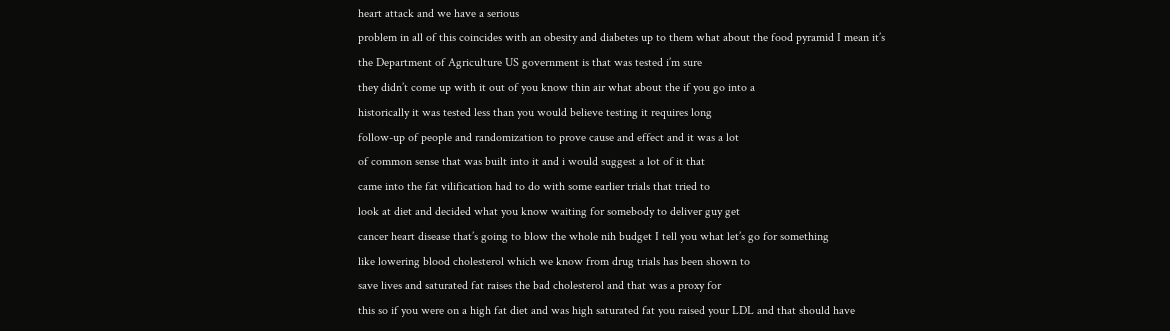heart attack and we have a serious
problem in all of this coincides with an obesity and diabetes up to them what about the food pyramid I mean it’s
the Department of Agriculture US government is that was tested i’m sure
they didn’t come up with it out of you know thin air what about the if you go into a
historically it was tested less than you would believe testing it requires long
follow-up of people and randomization to prove cause and effect and it was a lot
of common sense that was built into it and i would suggest a lot of it that
came into the fat vilification had to do with some earlier trials that tried to
look at diet and decided what you know waiting for somebody to deliver guy get
cancer heart disease that’s going to blow the whole nih budget I tell you what let’s go for something
like lowering blood cholesterol which we know from drug trials has been shown to
save lives and saturated fat raises the bad cholesterol and that was a proxy for
this so if you were on a high fat diet and was high saturated fat you raised your LDL and that should have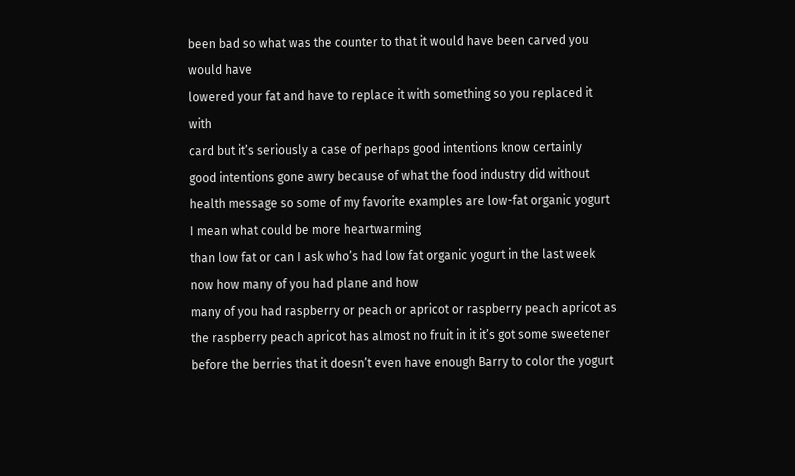been bad so what was the counter to that it would have been carved you would have
lowered your fat and have to replace it with something so you replaced it with
card but it’s seriously a case of perhaps good intentions know certainly
good intentions gone awry because of what the food industry did without
health message so some of my favorite examples are low-fat organic yogurt I mean what could be more heartwarming
than low fat or can I ask who’s had low fat organic yogurt in the last week now how many of you had plane and how
many of you had raspberry or peach or apricot or raspberry peach apricot as
the raspberry peach apricot has almost no fruit in it it’s got some sweetener
before the berries that it doesn’t even have enough Barry to color the yogurt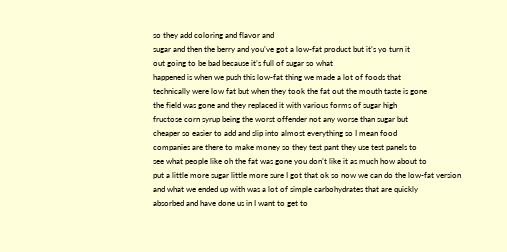so they add coloring and flavor and
sugar and then the berry and you’ve got a low-fat product but it’s yo turn it
out going to be bad because it’s full of sugar so what
happened is when we push this low-fat thing we made a lot of foods that
technically were low fat but when they took the fat out the mouth taste is gone
the field was gone and they replaced it with various forms of sugar high
fructose corn syrup being the worst offender not any worse than sugar but
cheaper so easier to add and slip into almost everything so I mean food
companies are there to make money so they test pant they use test panels to
see what people like oh the fat was gone you don’t like it as much how about to
put a little more sugar little more sure I got that ok so now we can do the low-fat version
and what we ended up with was a lot of simple carbohydrates that are quickly
absorbed and have done us in I want to get to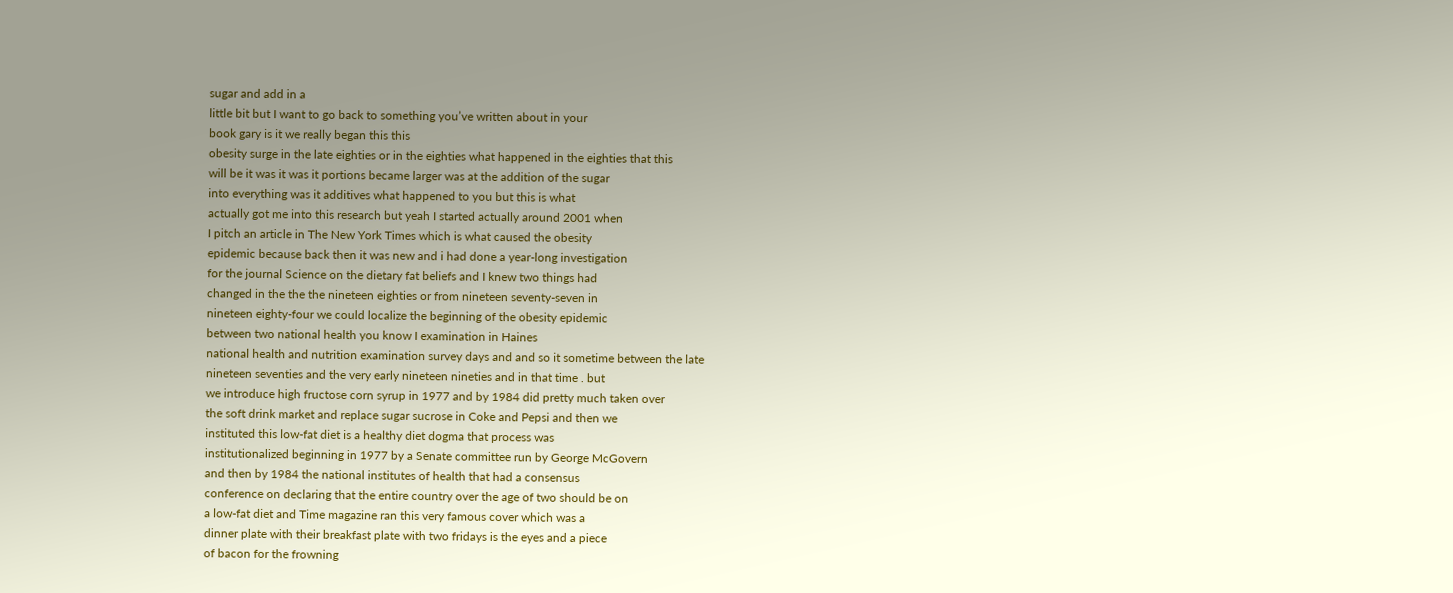sugar and add in a
little bit but I want to go back to something you’ve written about in your
book gary is it we really began this this
obesity surge in the late eighties or in the eighties what happened in the eighties that this
will be it was it was it portions became larger was at the addition of the sugar
into everything was it additives what happened to you but this is what
actually got me into this research but yeah I started actually around 2001 when
I pitch an article in The New York Times which is what caused the obesity
epidemic because back then it was new and i had done a year-long investigation
for the journal Science on the dietary fat beliefs and I knew two things had
changed in the the the nineteen eighties or from nineteen seventy-seven in
nineteen eighty-four we could localize the beginning of the obesity epidemic
between two national health you know I examination in Haines
national health and nutrition examination survey days and and so it sometime between the late
nineteen seventies and the very early nineteen nineties and in that time . but
we introduce high fructose corn syrup in 1977 and by 1984 did pretty much taken over
the soft drink market and replace sugar sucrose in Coke and Pepsi and then we
instituted this low-fat diet is a healthy diet dogma that process was
institutionalized beginning in 1977 by a Senate committee run by George McGovern
and then by 1984 the national institutes of health that had a consensus
conference on declaring that the entire country over the age of two should be on
a low-fat diet and Time magazine ran this very famous cover which was a
dinner plate with their breakfast plate with two fridays is the eyes and a piece
of bacon for the frowning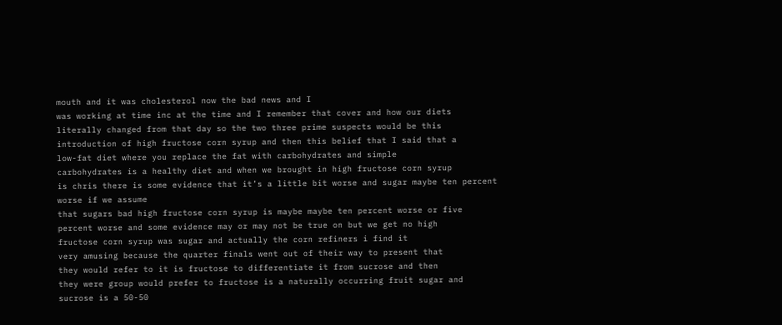mouth and it was cholesterol now the bad news and I
was working at time inc at the time and I remember that cover and how our diets
literally changed from that day so the two three prime suspects would be this
introduction of high fructose corn syrup and then this belief that I said that a
low-fat diet where you replace the fat with carbohydrates and simple
carbohydrates is a healthy diet and when we brought in high fructose corn syrup
is chris there is some evidence that it’s a little bit worse and sugar maybe ten percent worse if we assume
that sugars bad high fructose corn syrup is maybe maybe ten percent worse or five
percent worse and some evidence may or may not be true on but we get no high
fructose corn syrup was sugar and actually the corn refiners i find it
very amusing because the quarter finals went out of their way to present that
they would refer to it is fructose to differentiate it from sucrose and then
they were group would prefer to fructose is a naturally occurring fruit sugar and
sucrose is a 50-50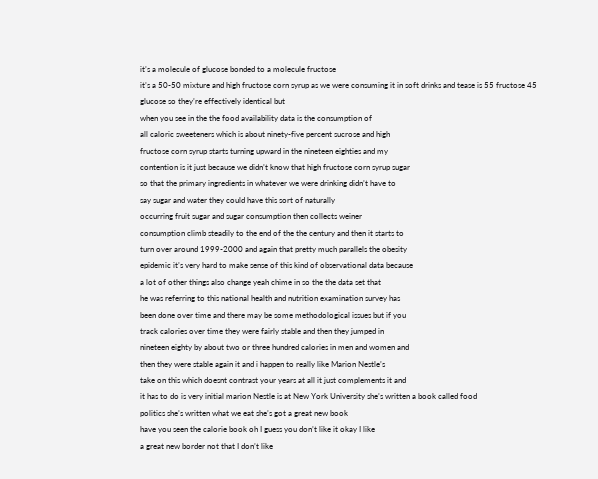it’s a molecule of glucose bonded to a molecule fructose
it’s a 50-50 mixture and high fructose corn syrup as we were consuming it in soft drinks and tease is 55 fructose 45
glucose so they’re effectively identical but
when you see in the the food availability data is the consumption of
all caloric sweeteners which is about ninety-five percent sucrose and high
fructose corn syrup starts turning upward in the nineteen eighties and my
contention is it just because we didn’t know that high fructose corn syrup sugar
so that the primary ingredients in whatever we were drinking didn’t have to
say sugar and water they could have this sort of naturally
occurring fruit sugar and sugar consumption then collects weiner
consumption climb steadily to the end of the the century and then it starts to
turn over around 1999-2000 and again that pretty much parallels the obesity
epidemic it’s very hard to make sense of this kind of observational data because
a lot of other things also change yeah chime in so the the data set that
he was referring to this national health and nutrition examination survey has
been done over time and there may be some methodological issues but if you
track calories over time they were fairly stable and then they jumped in
nineteen eighty by about two or three hundred calories in men and women and
then they were stable again it and i happen to really like Marion Nestle’s
take on this which doesnt contrast your years at all it just complements it and
it has to do is very initial marion Nestle is at New York University she’s written a book called food
politics she’s written what we eat she’s got a great new book
have you seen the calorie book oh I guess you don’t like it okay I like
a great new border not that I don’t like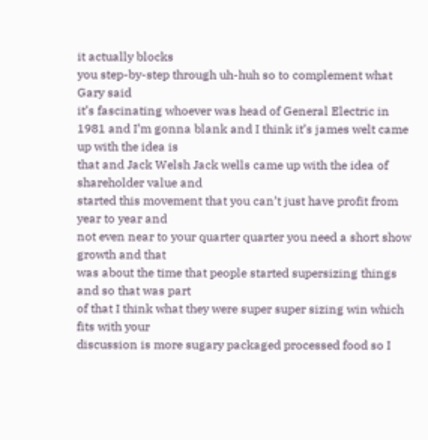it actually blocks
you step-by-step through uh-huh so to complement what Gary said
it’s fascinating whoever was head of General Electric in
1981 and I’m gonna blank and I think it’s james welt came up with the idea is
that and Jack Welsh Jack wells came up with the idea of shareholder value and
started this movement that you can’t just have profit from year to year and
not even near to your quarter quarter you need a short show growth and that
was about the time that people started supersizing things and so that was part
of that I think what they were super super sizing win which fits with your
discussion is more sugary packaged processed food so I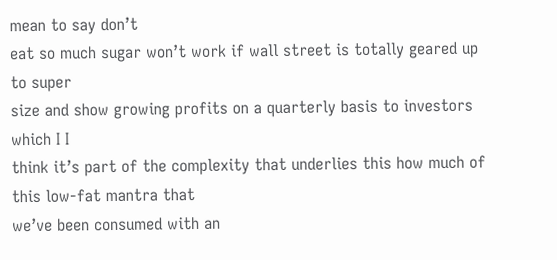mean to say don’t
eat so much sugar won’t work if wall street is totally geared up to super
size and show growing profits on a quarterly basis to investors which I I
think it’s part of the complexity that underlies this how much of this low-fat mantra that
we’ve been consumed with an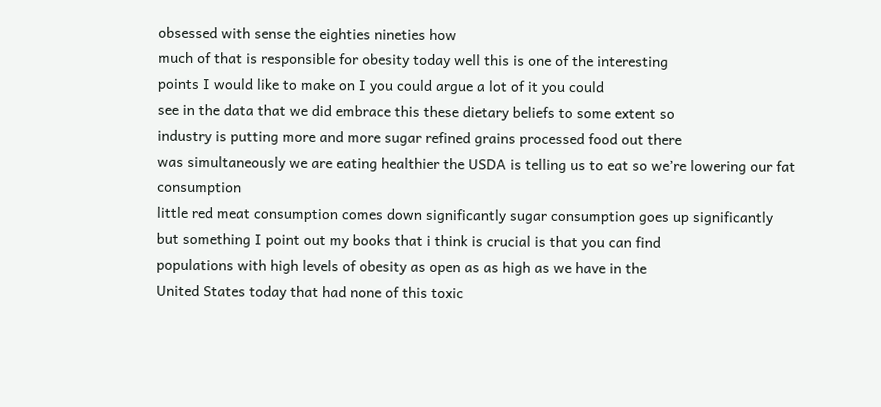obsessed with sense the eighties nineties how
much of that is responsible for obesity today well this is one of the interesting
points I would like to make on I you could argue a lot of it you could
see in the data that we did embrace this these dietary beliefs to some extent so
industry is putting more and more sugar refined grains processed food out there
was simultaneously we are eating healthier the USDA is telling us to eat so we’re lowering our fat consumption
little red meat consumption comes down significantly sugar consumption goes up significantly
but something I point out my books that i think is crucial is that you can find
populations with high levels of obesity as open as as high as we have in the
United States today that had none of this toxic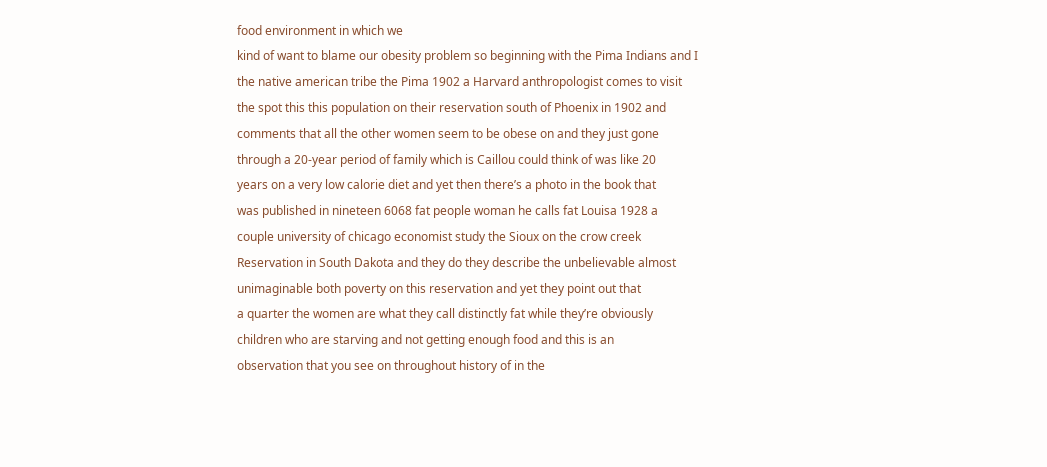food environment in which we
kind of want to blame our obesity problem so beginning with the Pima Indians and I
the native american tribe the Pima 1902 a Harvard anthropologist comes to visit
the spot this this population on their reservation south of Phoenix in 1902 and
comments that all the other women seem to be obese on and they just gone
through a 20-year period of family which is Caillou could think of was like 20
years on a very low calorie diet and yet then there’s a photo in the book that
was published in nineteen 6068 fat people woman he calls fat Louisa 1928 a
couple university of chicago economist study the Sioux on the crow creek
Reservation in South Dakota and they do they describe the unbelievable almost
unimaginable both poverty on this reservation and yet they point out that
a quarter the women are what they call distinctly fat while they’re obviously
children who are starving and not getting enough food and this is an
observation that you see on throughout history of in the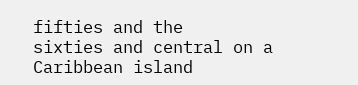fifties and the
sixties and central on a Caribbean island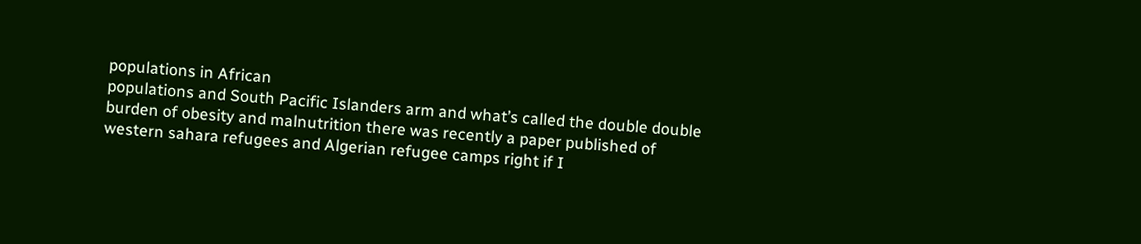populations in African
populations and South Pacific Islanders arm and what’s called the double double
burden of obesity and malnutrition there was recently a paper published of
western sahara refugees and Algerian refugee camps right if I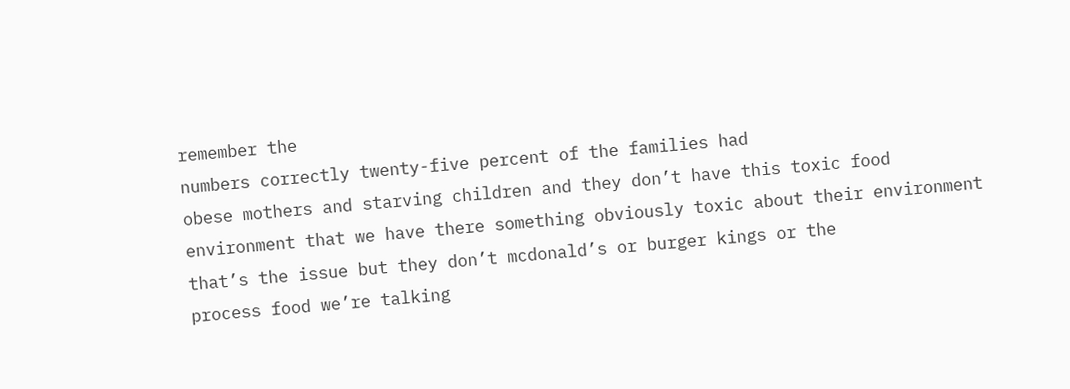remember the
numbers correctly twenty-five percent of the families had
obese mothers and starving children and they don’t have this toxic food
environment that we have there something obviously toxic about their environment
that’s the issue but they don’t mcdonald’s or burger kings or the
process food we’re talking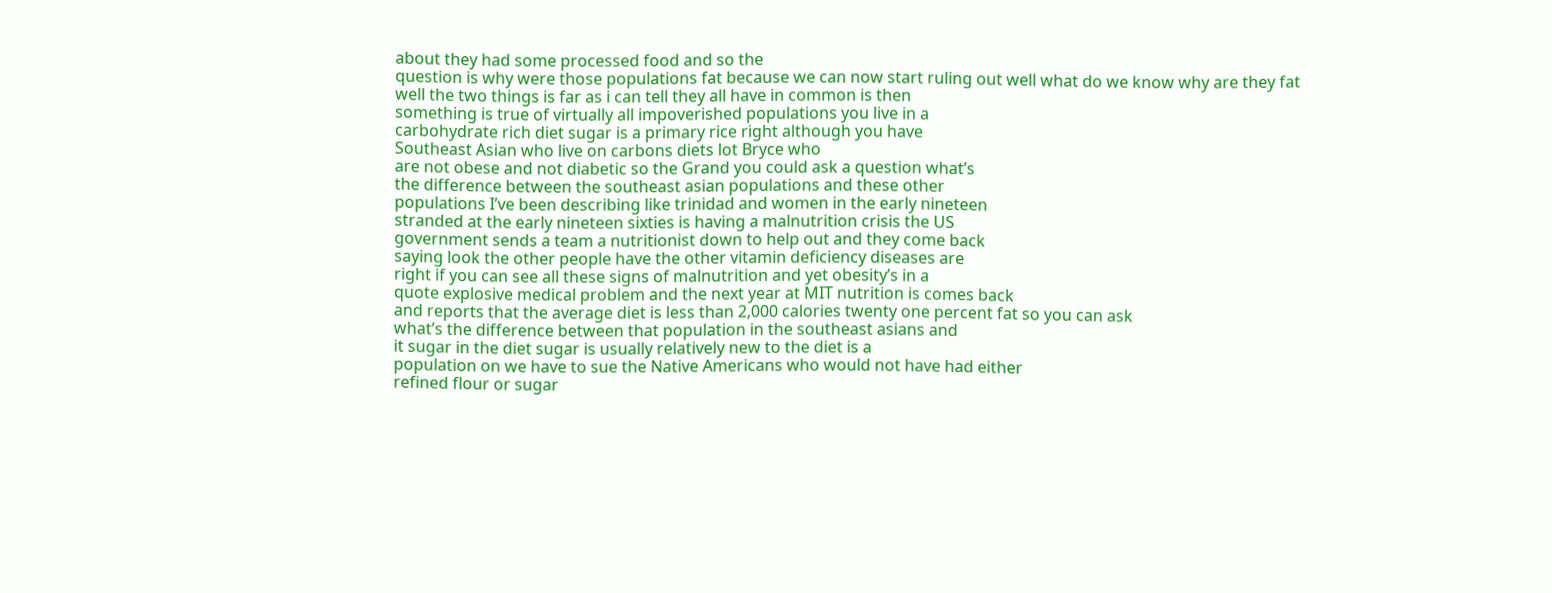about they had some processed food and so the
question is why were those populations fat because we can now start ruling out well what do we know why are they fat
well the two things is far as i can tell they all have in common is then
something is true of virtually all impoverished populations you live in a
carbohydrate rich diet sugar is a primary rice right although you have
Southeast Asian who live on carbons diets lot Bryce who
are not obese and not diabetic so the Grand you could ask a question what’s
the difference between the southeast asian populations and these other
populations I’ve been describing like trinidad and women in the early nineteen
stranded at the early nineteen sixties is having a malnutrition crisis the US
government sends a team a nutritionist down to help out and they come back
saying look the other people have the other vitamin deficiency diseases are
right if you can see all these signs of malnutrition and yet obesity’s in a
quote explosive medical problem and the next year at MIT nutrition is comes back
and reports that the average diet is less than 2,000 calories twenty one percent fat so you can ask
what’s the difference between that population in the southeast asians and
it sugar in the diet sugar is usually relatively new to the diet is a
population on we have to sue the Native Americans who would not have had either
refined flour or sugar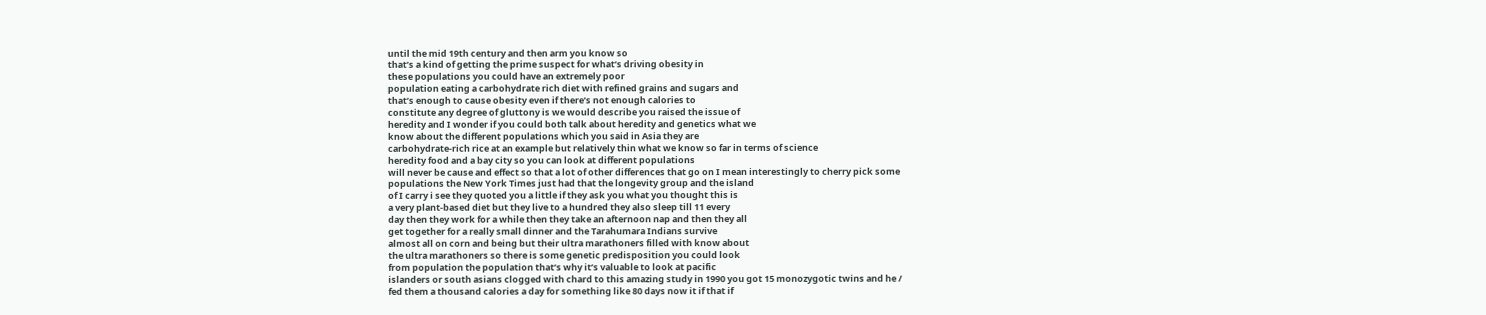until the mid 19th century and then arm you know so
that’s a kind of getting the prime suspect for what’s driving obesity in
these populations you could have an extremely poor
population eating a carbohydrate rich diet with refined grains and sugars and
that’s enough to cause obesity even if there’s not enough calories to
constitute any degree of gluttony is we would describe you raised the issue of
heredity and I wonder if you could both talk about heredity and genetics what we
know about the different populations which you said in Asia they are
carbohydrate-rich rice at an example but relatively thin what we know so far in terms of science
heredity food and a bay city so you can look at different populations
will never be cause and effect so that a lot of other differences that go on I mean interestingly to cherry pick some
populations the New York Times just had that the longevity group and the island
of I carry i see they quoted you a little if they ask you what you thought this is
a very plant-based diet but they live to a hundred they also sleep till 11 every
day then they work for a while then they take an afternoon nap and then they all
get together for a really small dinner and the Tarahumara Indians survive
almost all on corn and being but their ultra marathoners filled with know about
the ultra marathoners so there is some genetic predisposition you could look
from population the population that’s why it’s valuable to look at pacific
islanders or south asians clogged with chard to this amazing study in 1990 you got 15 monozygotic twins and he /
fed them a thousand calories a day for something like 80 days now it if that if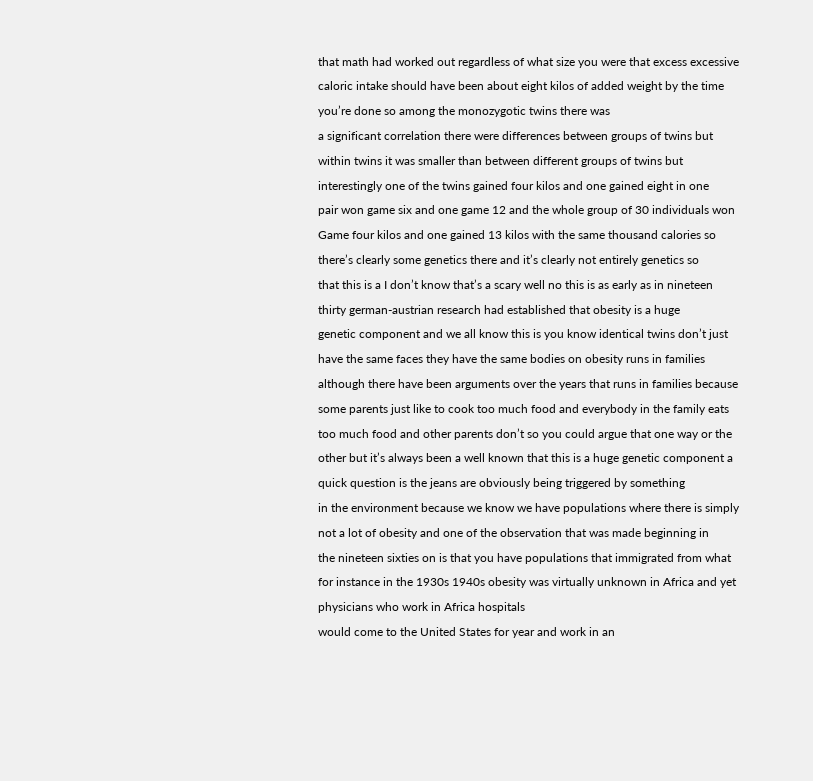that math had worked out regardless of what size you were that excess excessive
caloric intake should have been about eight kilos of added weight by the time
you’re done so among the monozygotic twins there was
a significant correlation there were differences between groups of twins but
within twins it was smaller than between different groups of twins but
interestingly one of the twins gained four kilos and one gained eight in one
pair won game six and one game 12 and the whole group of 30 individuals won
Game four kilos and one gained 13 kilos with the same thousand calories so
there’s clearly some genetics there and it’s clearly not entirely genetics so
that this is a I don’t know that’s a scary well no this is as early as in nineteen
thirty german-austrian research had established that obesity is a huge
genetic component and we all know this is you know identical twins don’t just
have the same faces they have the same bodies on obesity runs in families
although there have been arguments over the years that runs in families because
some parents just like to cook too much food and everybody in the family eats
too much food and other parents don’t so you could argue that one way or the
other but it’s always been a well known that this is a huge genetic component a
quick question is the jeans are obviously being triggered by something
in the environment because we know we have populations where there is simply
not a lot of obesity and one of the observation that was made beginning in
the nineteen sixties on is that you have populations that immigrated from what
for instance in the 1930s 1940s obesity was virtually unknown in Africa and yet physicians who work in Africa hospitals
would come to the United States for year and work in an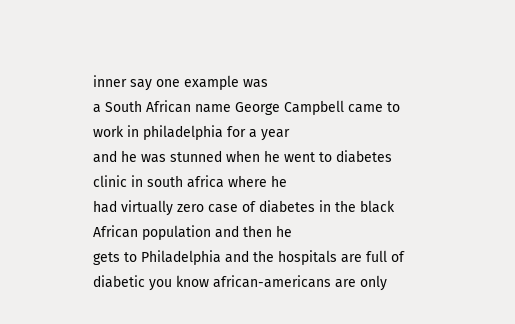inner say one example was
a South African name George Campbell came to work in philadelphia for a year
and he was stunned when he went to diabetes clinic in south africa where he
had virtually zero case of diabetes in the black African population and then he
gets to Philadelphia and the hospitals are full of diabetic you know african-americans are only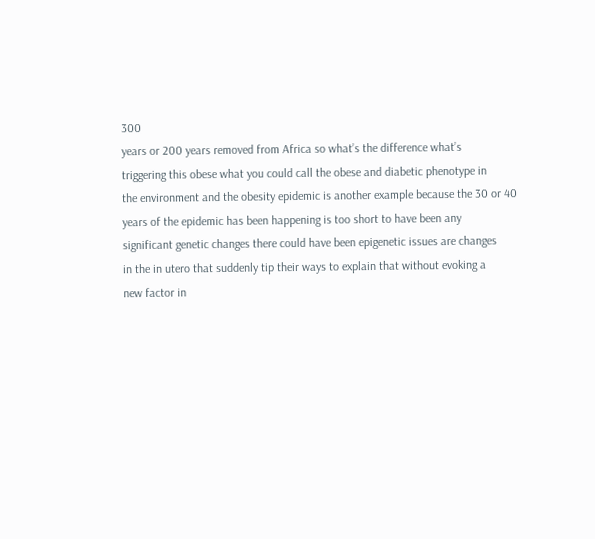300
years or 200 years removed from Africa so what’s the difference what’s
triggering this obese what you could call the obese and diabetic phenotype in
the environment and the obesity epidemic is another example because the 30 or 40
years of the epidemic has been happening is too short to have been any
significant genetic changes there could have been epigenetic issues are changes
in the in utero that suddenly tip their ways to explain that without evoking a
new factor in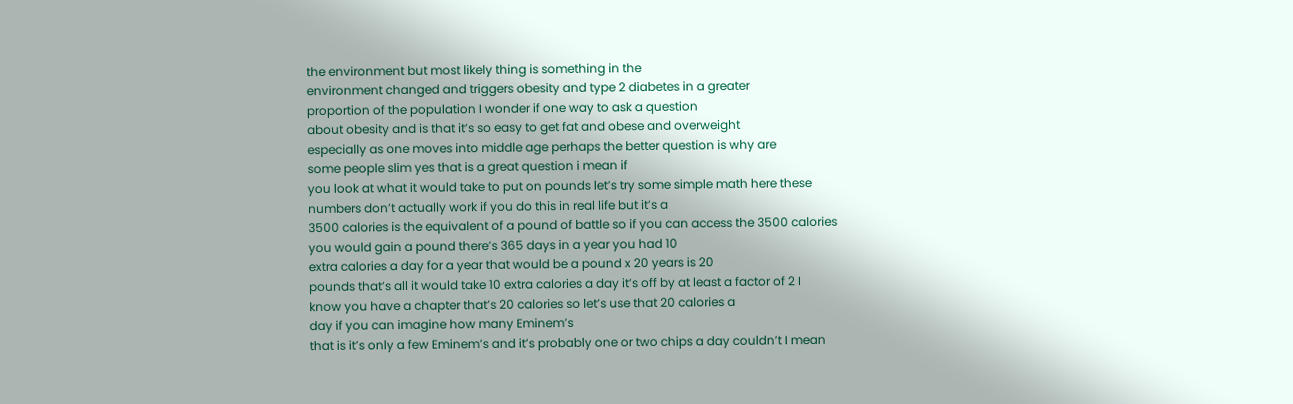the environment but most likely thing is something in the
environment changed and triggers obesity and type 2 diabetes in a greater
proportion of the population I wonder if one way to ask a question
about obesity and is that it’s so easy to get fat and obese and overweight
especially as one moves into middle age perhaps the better question is why are
some people slim yes that is a great question i mean if
you look at what it would take to put on pounds let’s try some simple math here these
numbers don’t actually work if you do this in real life but it’s a
3500 calories is the equivalent of a pound of battle so if you can access the 3500 calories
you would gain a pound there’s 365 days in a year you had 10
extra calories a day for a year that would be a pound x 20 years is 20
pounds that’s all it would take 10 extra calories a day it’s off by at least a factor of 2 I
know you have a chapter that’s 20 calories so let’s use that 20 calories a
day if you can imagine how many Eminem’s
that is it’s only a few Eminem’s and it’s probably one or two chips a day couldn’t I mean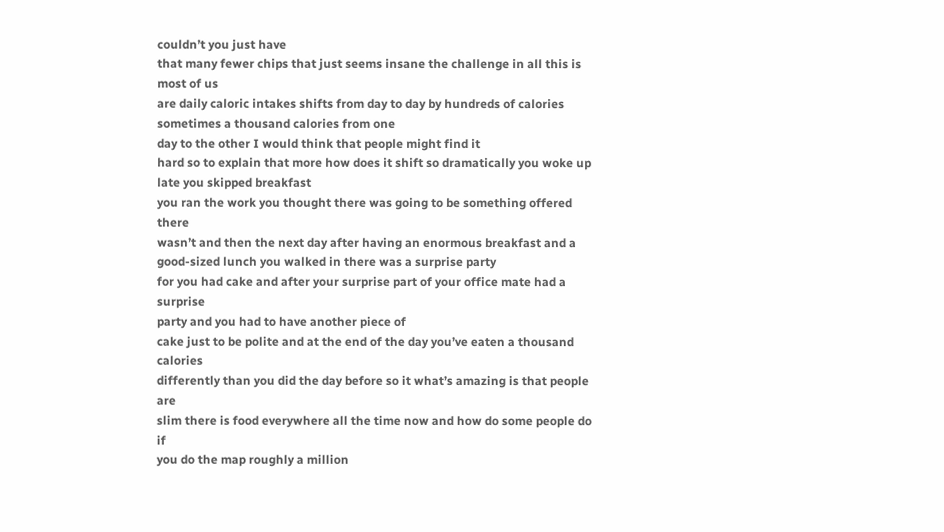couldn’t you just have
that many fewer chips that just seems insane the challenge in all this is most of us
are daily caloric intakes shifts from day to day by hundreds of calories sometimes a thousand calories from one
day to the other I would think that people might find it
hard so to explain that more how does it shift so dramatically you woke up late you skipped breakfast
you ran the work you thought there was going to be something offered there
wasn’t and then the next day after having an enormous breakfast and a
good-sized lunch you walked in there was a surprise party
for you had cake and after your surprise part of your office mate had a surprise
party and you had to have another piece of
cake just to be polite and at the end of the day you’ve eaten a thousand calories
differently than you did the day before so it what’s amazing is that people are
slim there is food everywhere all the time now and how do some people do if
you do the map roughly a million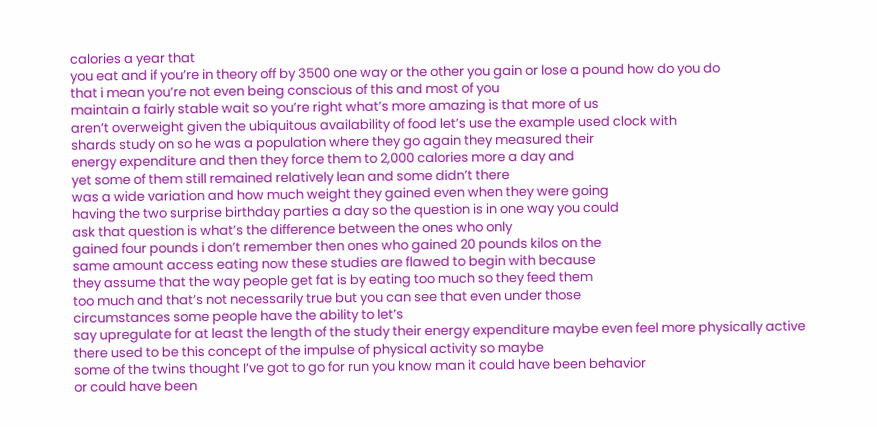calories a year that
you eat and if you’re in theory off by 3500 one way or the other you gain or lose a pound how do you do
that i mean you’re not even being conscious of this and most of you
maintain a fairly stable wait so you’re right what’s more amazing is that more of us
aren’t overweight given the ubiquitous availability of food let’s use the example used clock with
shards study on so he was a population where they go again they measured their
energy expenditure and then they force them to 2,000 calories more a day and
yet some of them still remained relatively lean and some didn’t there
was a wide variation and how much weight they gained even when they were going
having the two surprise birthday parties a day so the question is in one way you could
ask that question is what’s the difference between the ones who only
gained four pounds i don’t remember then ones who gained 20 pounds kilos on the
same amount access eating now these studies are flawed to begin with because
they assume that the way people get fat is by eating too much so they feed them
too much and that’s not necessarily true but you can see that even under those
circumstances some people have the ability to let’s
say upregulate for at least the length of the study their energy expenditure maybe even feel more physically active
there used to be this concept of the impulse of physical activity so maybe
some of the twins thought I’ve got to go for run you know man it could have been behavior
or could have been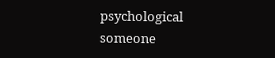psychological someone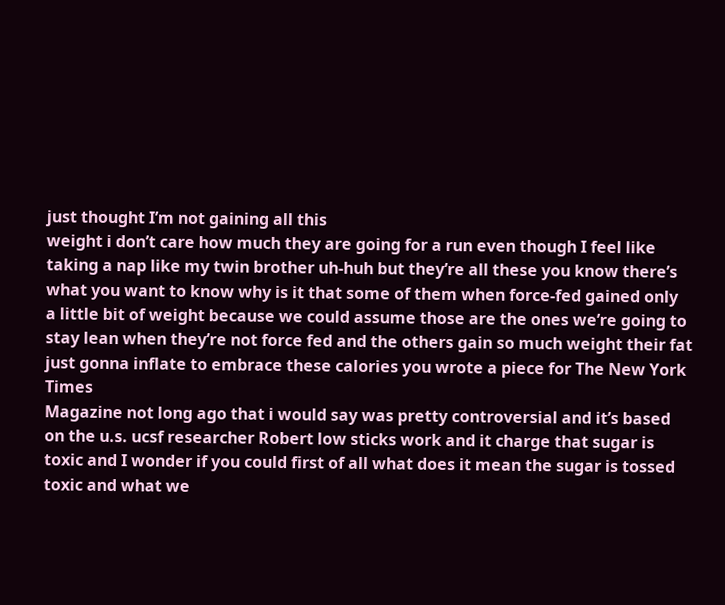just thought I’m not gaining all this
weight i don’t care how much they are going for a run even though I feel like
taking a nap like my twin brother uh-huh but they’re all these you know there’s
what you want to know why is it that some of them when force-fed gained only
a little bit of weight because we could assume those are the ones we’re going to
stay lean when they’re not force fed and the others gain so much weight their fat
just gonna inflate to embrace these calories you wrote a piece for The New York Times
Magazine not long ago that i would say was pretty controversial and it’s based
on the u.s. ucsf researcher Robert low sticks work and it charge that sugar is
toxic and I wonder if you could first of all what does it mean the sugar is tossed toxic and what we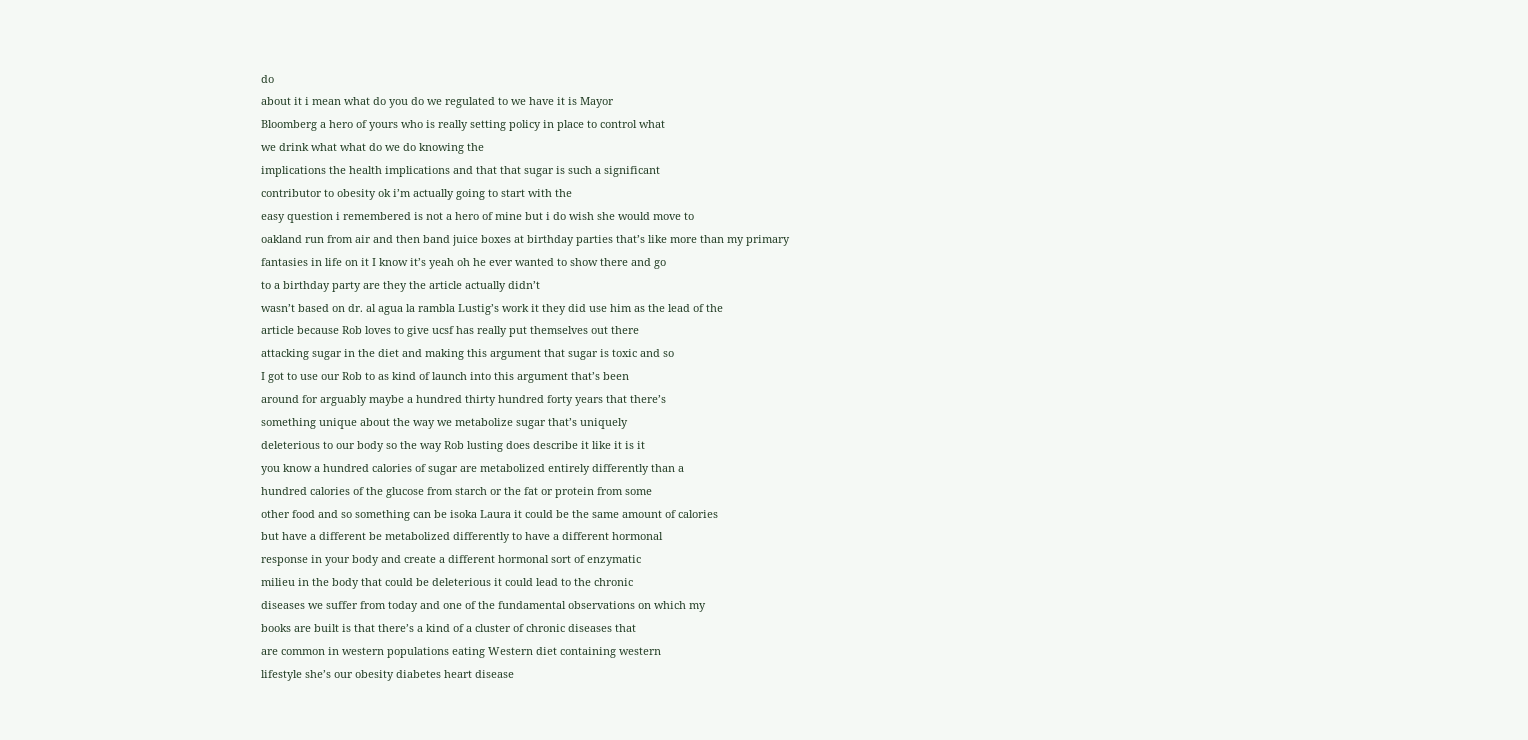do
about it i mean what do you do we regulated to we have it is Mayor
Bloomberg a hero of yours who is really setting policy in place to control what
we drink what what do we do knowing the
implications the health implications and that that sugar is such a significant
contributor to obesity ok i’m actually going to start with the
easy question i remembered is not a hero of mine but i do wish she would move to
oakland run from air and then band juice boxes at birthday parties that’s like more than my primary
fantasies in life on it I know it’s yeah oh he ever wanted to show there and go
to a birthday party are they the article actually didn’t
wasn’t based on dr. al agua la rambla Lustig’s work it they did use him as the lead of the
article because Rob loves to give ucsf has really put themselves out there
attacking sugar in the diet and making this argument that sugar is toxic and so
I got to use our Rob to as kind of launch into this argument that’s been
around for arguably maybe a hundred thirty hundred forty years that there’s
something unique about the way we metabolize sugar that’s uniquely
deleterious to our body so the way Rob lusting does describe it like it is it
you know a hundred calories of sugar are metabolized entirely differently than a
hundred calories of the glucose from starch or the fat or protein from some
other food and so something can be isoka Laura it could be the same amount of calories
but have a different be metabolized differently to have a different hormonal
response in your body and create a different hormonal sort of enzymatic
milieu in the body that could be deleterious it could lead to the chronic
diseases we suffer from today and one of the fundamental observations on which my
books are built is that there’s a kind of a cluster of chronic diseases that
are common in western populations eating Western diet containing western
lifestyle she’s our obesity diabetes heart disease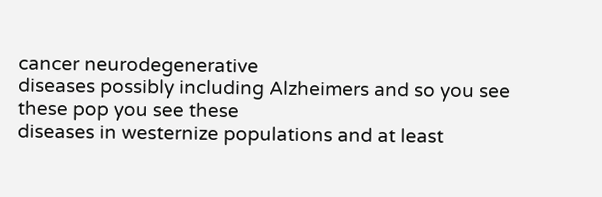cancer neurodegenerative
diseases possibly including Alzheimers and so you see these pop you see these
diseases in westernize populations and at least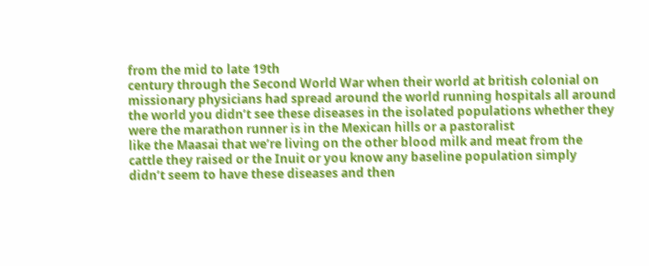from the mid to late 19th
century through the Second World War when their world at british colonial on
missionary physicians had spread around the world running hospitals all around
the world you didn’t see these diseases in the isolated populations whether they
were the marathon runner is in the Mexican hills or a pastoralist
like the Maasai that we’re living on the other blood milk and meat from the
cattle they raised or the Inuit or you know any baseline population simply
didn’t seem to have these diseases and then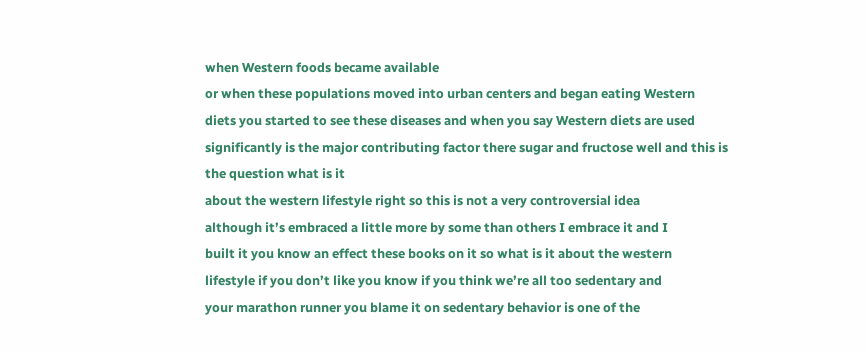when Western foods became available
or when these populations moved into urban centers and began eating Western
diets you started to see these diseases and when you say Western diets are used
significantly is the major contributing factor there sugar and fructose well and this is the question what is it
about the western lifestyle right so this is not a very controversial idea
although it’s embraced a little more by some than others I embrace it and I
built it you know an effect these books on it so what is it about the western
lifestyle if you don’t like you know if you think we’re all too sedentary and
your marathon runner you blame it on sedentary behavior is one of the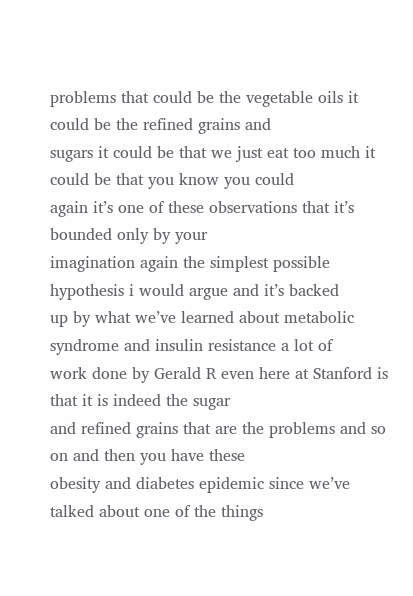problems that could be the vegetable oils it could be the refined grains and
sugars it could be that we just eat too much it could be that you know you could
again it’s one of these observations that it’s bounded only by your
imagination again the simplest possible hypothesis i would argue and it’s backed
up by what we’ve learned about metabolic syndrome and insulin resistance a lot of
work done by Gerald R even here at Stanford is that it is indeed the sugar
and refined grains that are the problems and so on and then you have these
obesity and diabetes epidemic since we’ve talked about one of the things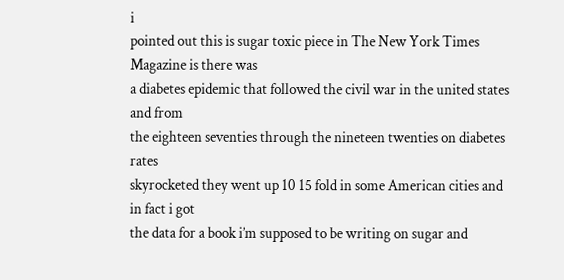i
pointed out this is sugar toxic piece in The New York Times Magazine is there was
a diabetes epidemic that followed the civil war in the united states and from
the eighteen seventies through the nineteen twenties on diabetes rates
skyrocketed they went up 10 15 fold in some American cities and in fact i got
the data for a book i’m supposed to be writing on sugar and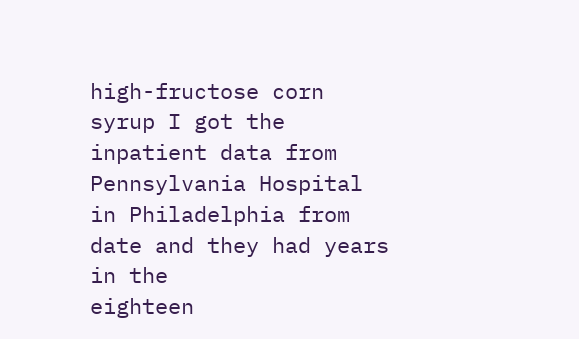high-fructose corn
syrup I got the inpatient data from
Pennsylvania Hospital in Philadelphia from date and they had years in the
eighteen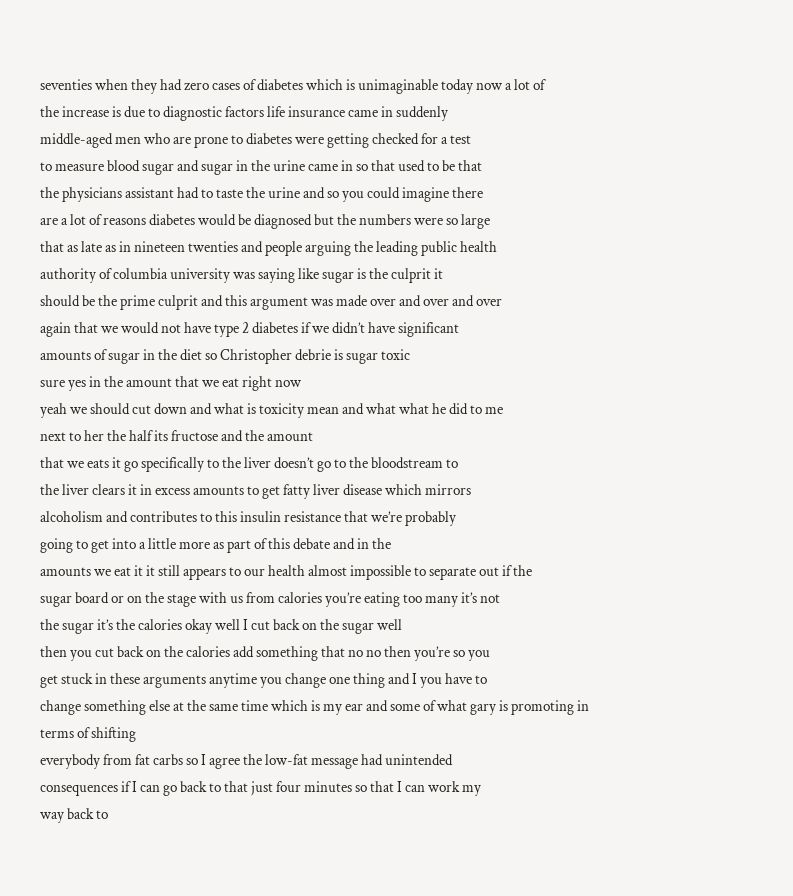seventies when they had zero cases of diabetes which is unimaginable today now a lot of
the increase is due to diagnostic factors life insurance came in suddenly
middle-aged men who are prone to diabetes were getting checked for a test
to measure blood sugar and sugar in the urine came in so that used to be that
the physicians assistant had to taste the urine and so you could imagine there
are a lot of reasons diabetes would be diagnosed but the numbers were so large
that as late as in nineteen twenties and people arguing the leading public health
authority of columbia university was saying like sugar is the culprit it
should be the prime culprit and this argument was made over and over and over
again that we would not have type 2 diabetes if we didn’t have significant
amounts of sugar in the diet so Christopher debrie is sugar toxic
sure yes in the amount that we eat right now
yeah we should cut down and what is toxicity mean and what what he did to me
next to her the half its fructose and the amount
that we eats it go specifically to the liver doesn’t go to the bloodstream to
the liver clears it in excess amounts to get fatty liver disease which mirrors
alcoholism and contributes to this insulin resistance that we’re probably
going to get into a little more as part of this debate and in the
amounts we eat it it still appears to our health almost impossible to separate out if the
sugar board or on the stage with us from calories you’re eating too many it’s not
the sugar it’s the calories okay well I cut back on the sugar well
then you cut back on the calories add something that no no then you’re so you
get stuck in these arguments anytime you change one thing and I you have to
change something else at the same time which is my ear and some of what gary is promoting in terms of shifting
everybody from fat carbs so I agree the low-fat message had unintended
consequences if I can go back to that just four minutes so that I can work my
way back to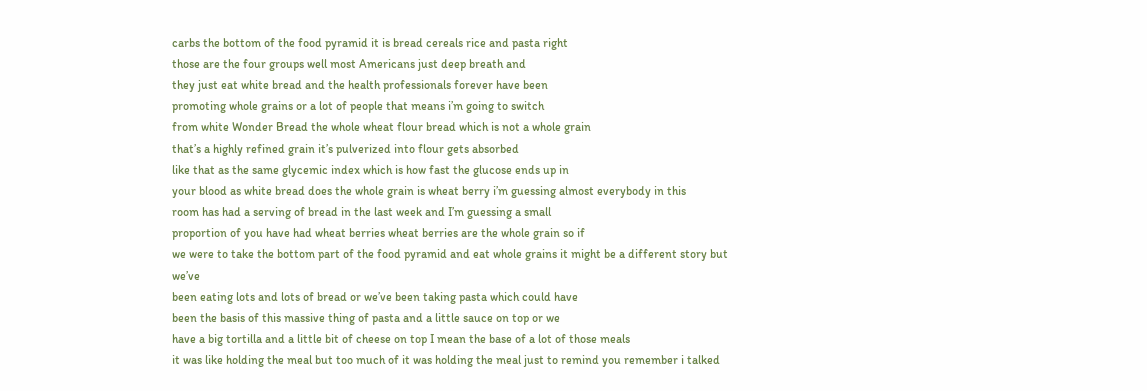carbs the bottom of the food pyramid it is bread cereals rice and pasta right
those are the four groups well most Americans just deep breath and
they just eat white bread and the health professionals forever have been
promoting whole grains or a lot of people that means i’m going to switch
from white Wonder Bread the whole wheat flour bread which is not a whole grain
that’s a highly refined grain it’s pulverized into flour gets absorbed
like that as the same glycemic index which is how fast the glucose ends up in
your blood as white bread does the whole grain is wheat berry i’m guessing almost everybody in this
room has had a serving of bread in the last week and I’m guessing a small
proportion of you have had wheat berries wheat berries are the whole grain so if
we were to take the bottom part of the food pyramid and eat whole grains it might be a different story but we’ve
been eating lots and lots of bread or we’ve been taking pasta which could have
been the basis of this massive thing of pasta and a little sauce on top or we
have a big tortilla and a little bit of cheese on top I mean the base of a lot of those meals
it was like holding the meal but too much of it was holding the meal just to remind you remember i talked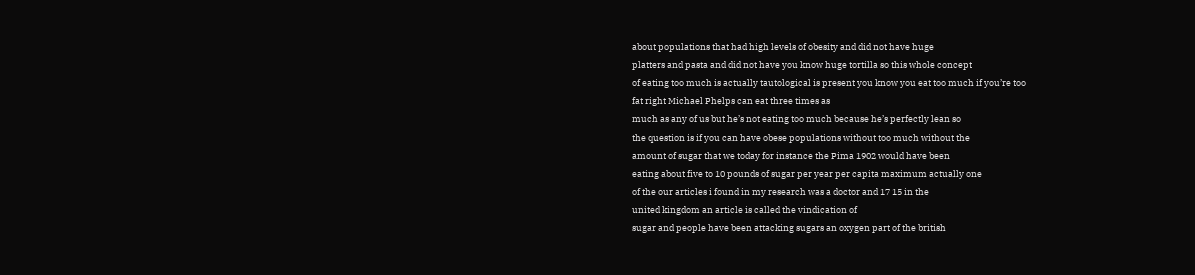about populations that had high levels of obesity and did not have huge
platters and pasta and did not have you know huge tortilla so this whole concept
of eating too much is actually tautological is present you know you eat too much if you’re too
fat right Michael Phelps can eat three times as
much as any of us but he’s not eating too much because he’s perfectly lean so
the question is if you can have obese populations without too much without the
amount of sugar that we today for instance the Pima 1902 would have been
eating about five to 10 pounds of sugar per year per capita maximum actually one
of the our articles i found in my research was a doctor and 17 15 in the
united kingdom an article is called the vindication of
sugar and people have been attacking sugars an oxygen part of the british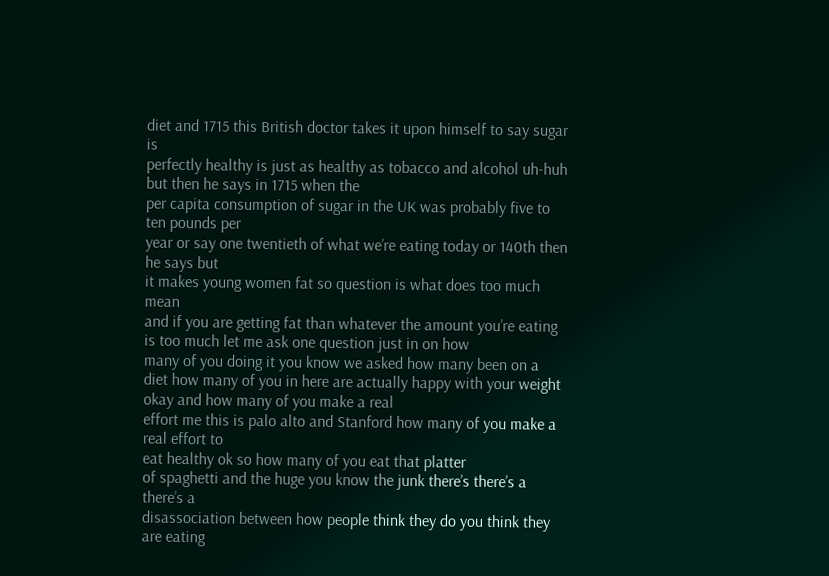diet and 1715 this British doctor takes it upon himself to say sugar is
perfectly healthy is just as healthy as tobacco and alcohol uh-huh but then he says in 1715 when the
per capita consumption of sugar in the UK was probably five to ten pounds per
year or say one twentieth of what we’re eating today or 140th then he says but
it makes young women fat so question is what does too much mean
and if you are getting fat than whatever the amount you’re eating is too much let me ask one question just in on how
many of you doing it you know we asked how many been on a
diet how many of you in here are actually happy with your weight okay and how many of you make a real
effort me this is palo alto and Stanford how many of you make a real effort to
eat healthy ok so how many of you eat that platter
of spaghetti and the huge you know the junk there’s there’s a there’s a
disassociation between how people think they do you think they are eating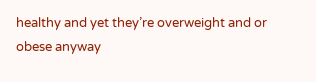healthy and yet they’re overweight and or obese anyway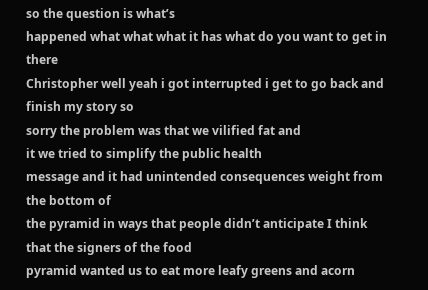so the question is what’s
happened what what what it has what do you want to get in there
Christopher well yeah i got interrupted i get to go back and finish my story so
sorry the problem was that we vilified fat and
it we tried to simplify the public health
message and it had unintended consequences weight from the bottom of
the pyramid in ways that people didn’t anticipate I think that the signers of the food
pyramid wanted us to eat more leafy greens and acorn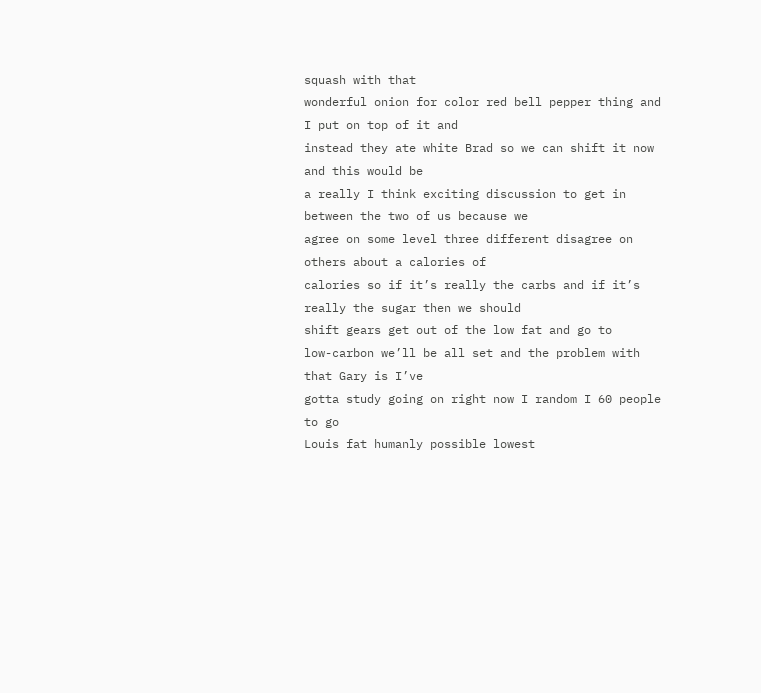squash with that
wonderful onion for color red bell pepper thing and I put on top of it and
instead they ate white Brad so we can shift it now and this would be
a really I think exciting discussion to get in between the two of us because we
agree on some level three different disagree on others about a calories of
calories so if it’s really the carbs and if it’s really the sugar then we should
shift gears get out of the low fat and go to
low-carbon we’ll be all set and the problem with that Gary is I’ve
gotta study going on right now I random I 60 people to go
Louis fat humanly possible lowest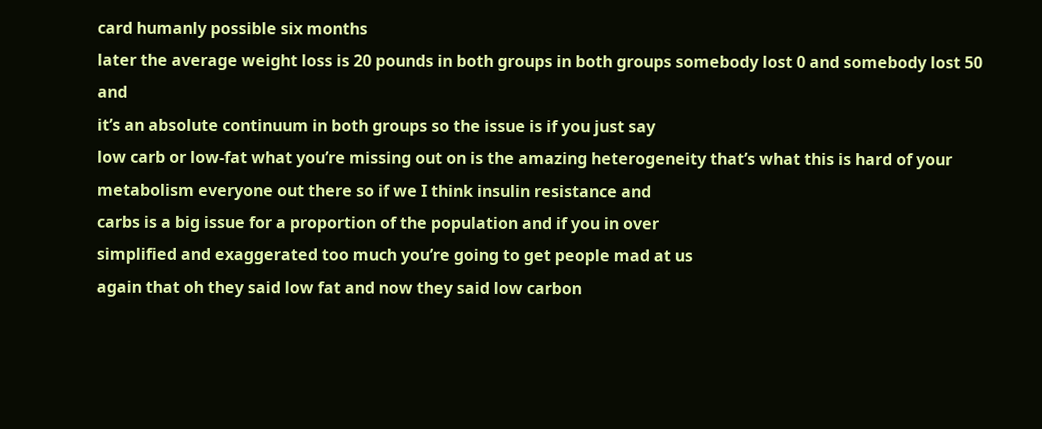card humanly possible six months
later the average weight loss is 20 pounds in both groups in both groups somebody lost 0 and somebody lost 50 and
it’s an absolute continuum in both groups so the issue is if you just say
low carb or low-fat what you’re missing out on is the amazing heterogeneity that’s what this is hard of your
metabolism everyone out there so if we I think insulin resistance and
carbs is a big issue for a proportion of the population and if you in over
simplified and exaggerated too much you’re going to get people mad at us
again that oh they said low fat and now they said low carbon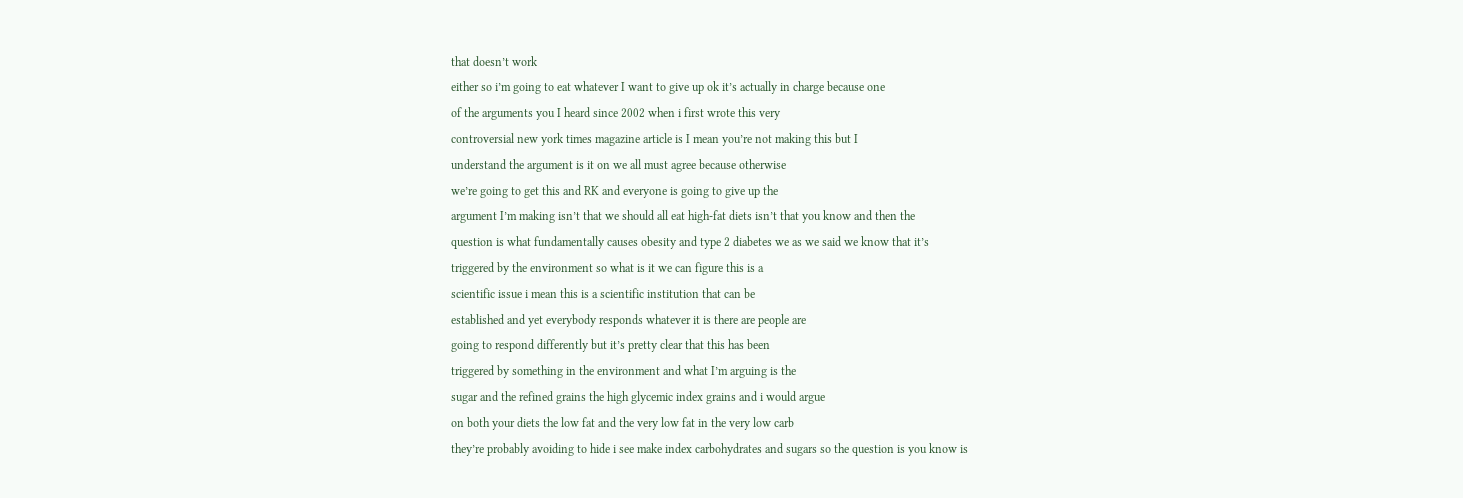that doesn’t work
either so i’m going to eat whatever I want to give up ok it’s actually in charge because one
of the arguments you I heard since 2002 when i first wrote this very
controversial new york times magazine article is I mean you’re not making this but I
understand the argument is it on we all must agree because otherwise
we’re going to get this and RK and everyone is going to give up the
argument I’m making isn’t that we should all eat high-fat diets isn’t that you know and then the
question is what fundamentally causes obesity and type 2 diabetes we as we said we know that it’s
triggered by the environment so what is it we can figure this is a
scientific issue i mean this is a scientific institution that can be
established and yet everybody responds whatever it is there are people are
going to respond differently but it’s pretty clear that this has been
triggered by something in the environment and what I’m arguing is the
sugar and the refined grains the high glycemic index grains and i would argue
on both your diets the low fat and the very low fat in the very low carb
they’re probably avoiding to hide i see make index carbohydrates and sugars so the question is you know is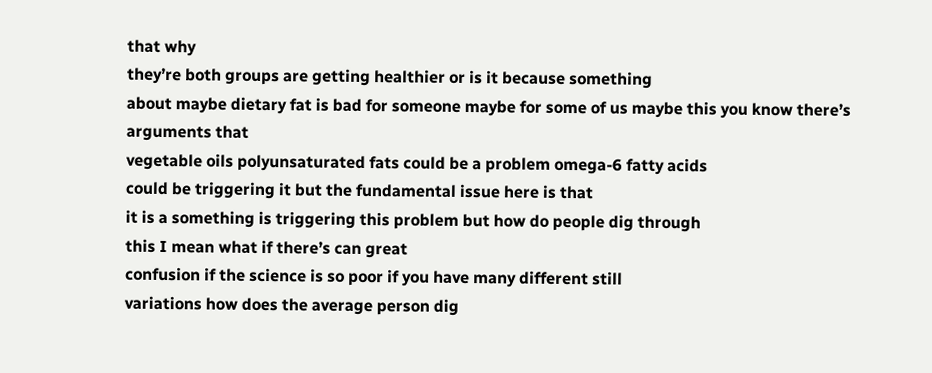that why
they’re both groups are getting healthier or is it because something
about maybe dietary fat is bad for someone maybe for some of us maybe this you know there’s arguments that
vegetable oils polyunsaturated fats could be a problem omega-6 fatty acids
could be triggering it but the fundamental issue here is that
it is a something is triggering this problem but how do people dig through
this I mean what if there’s can great
confusion if the science is so poor if you have many different still
variations how does the average person dig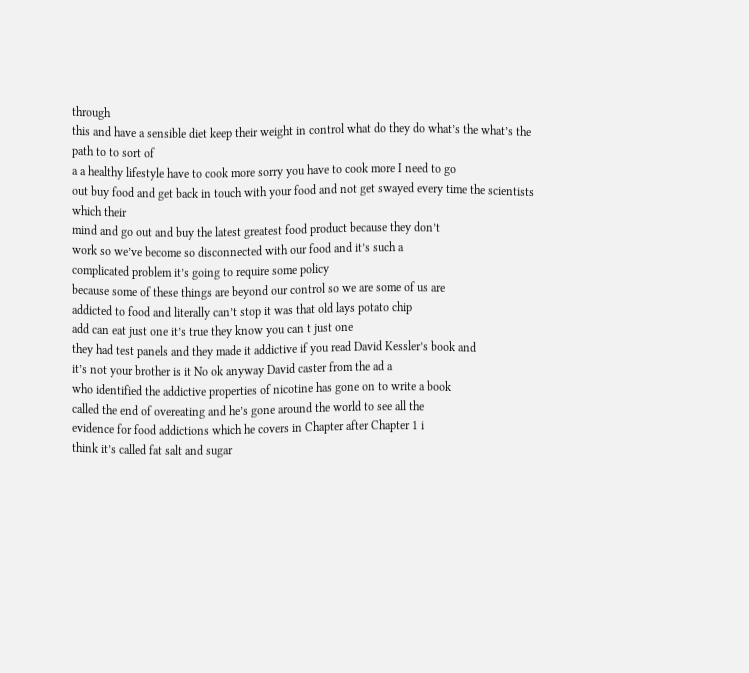through
this and have a sensible diet keep their weight in control what do they do what’s the what’s the path to to sort of
a a healthy lifestyle have to cook more sorry you have to cook more I need to go
out buy food and get back in touch with your food and not get swayed every time the scientists which their
mind and go out and buy the latest greatest food product because they don’t
work so we’ve become so disconnected with our food and it’s such a
complicated problem it’s going to require some policy
because some of these things are beyond our control so we are some of us are
addicted to food and literally can’t stop it was that old lays potato chip
add can eat just one it’s true they know you can t just one
they had test panels and they made it addictive if you read David Kessler’s book and
it’s not your brother is it No ok anyway David caster from the ad a
who identified the addictive properties of nicotine has gone on to write a book
called the end of overeating and he’s gone around the world to see all the
evidence for food addictions which he covers in Chapter after Chapter 1 i
think it’s called fat salt and sugar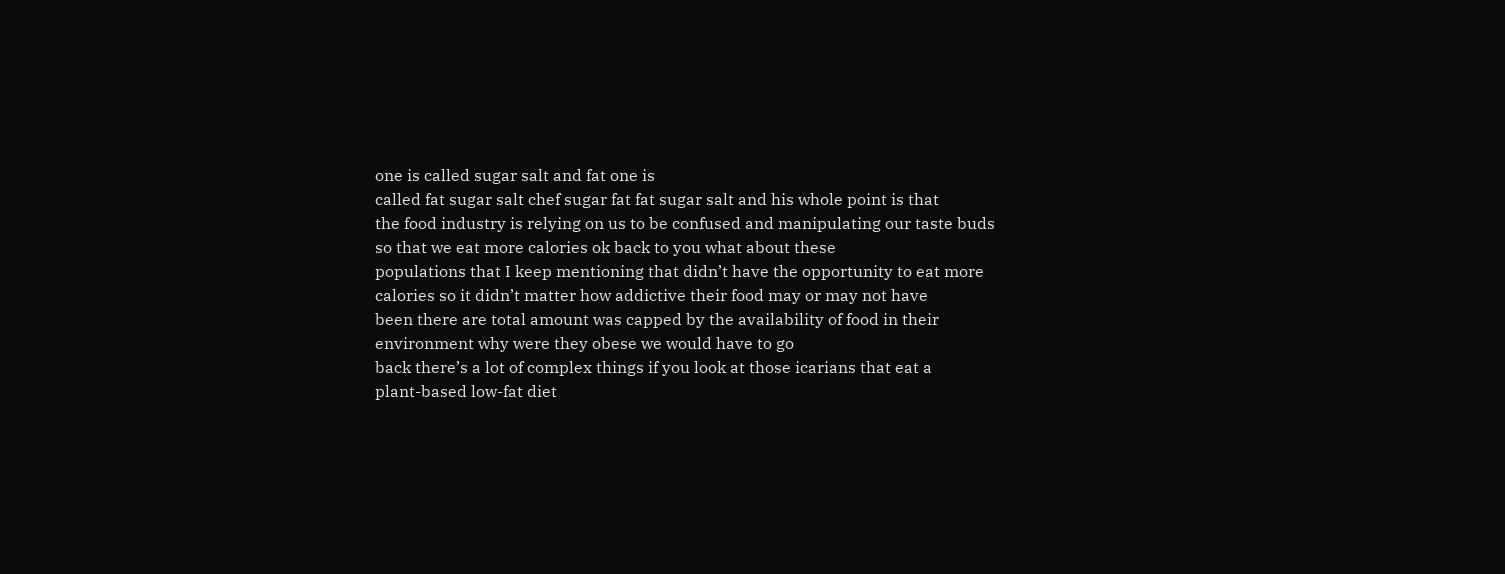one is called sugar salt and fat one is
called fat sugar salt chef sugar fat fat sugar salt and his whole point is that
the food industry is relying on us to be confused and manipulating our taste buds
so that we eat more calories ok back to you what about these
populations that I keep mentioning that didn’t have the opportunity to eat more
calories so it didn’t matter how addictive their food may or may not have
been there are total amount was capped by the availability of food in their
environment why were they obese we would have to go
back there’s a lot of complex things if you look at those icarians that eat a
plant-based low-fat diet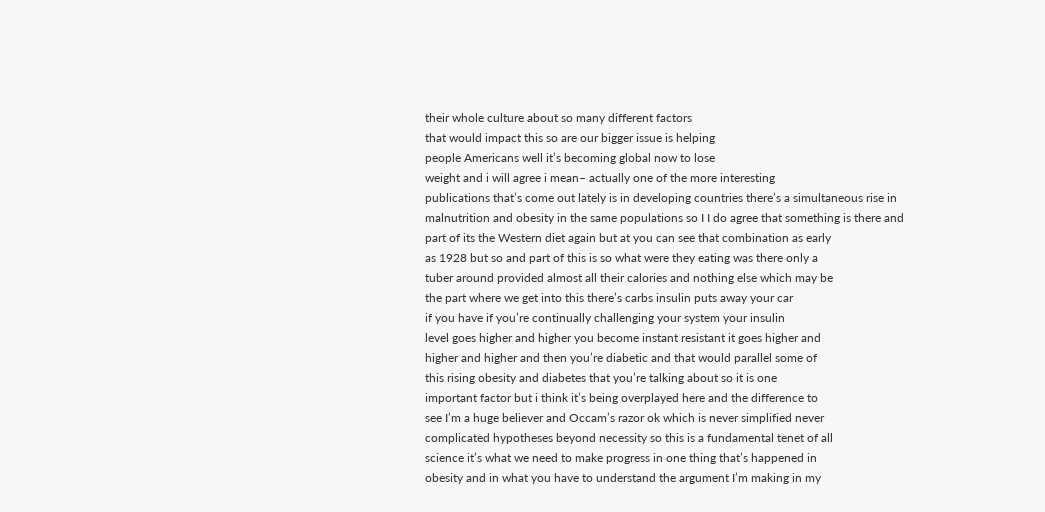their whole culture about so many different factors
that would impact this so are our bigger issue is helping
people Americans well it’s becoming global now to lose
weight and i will agree i mean– actually one of the more interesting
publications that’s come out lately is in developing countries there’s a simultaneous rise in
malnutrition and obesity in the same populations so I I do agree that something is there and
part of its the Western diet again but at you can see that combination as early
as 1928 but so and part of this is so what were they eating was there only a
tuber around provided almost all their calories and nothing else which may be
the part where we get into this there’s carbs insulin puts away your car
if you have if you’re continually challenging your system your insulin
level goes higher and higher you become instant resistant it goes higher and
higher and higher and then you’re diabetic and that would parallel some of
this rising obesity and diabetes that you’re talking about so it is one
important factor but i think it’s being overplayed here and the difference to
see I’m a huge believer and Occam’s razor ok which is never simplified never
complicated hypotheses beyond necessity so this is a fundamental tenet of all
science it’s what we need to make progress in one thing that’s happened in
obesity and in what you have to understand the argument I’m making in my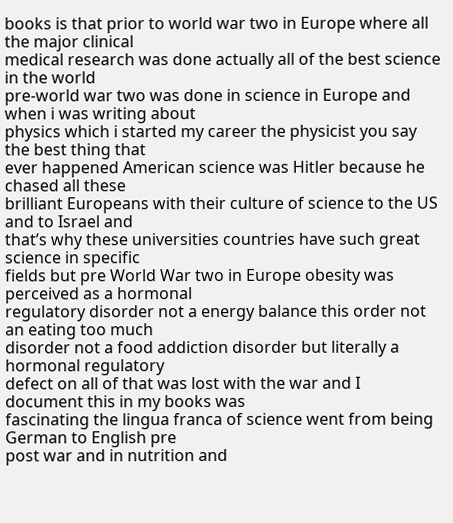books is that prior to world war two in Europe where all the major clinical
medical research was done actually all of the best science in the world
pre-world war two was done in science in Europe and when i was writing about
physics which i started my career the physicist you say the best thing that
ever happened American science was Hitler because he chased all these
brilliant Europeans with their culture of science to the US and to Israel and
that’s why these universities countries have such great science in specific
fields but pre World War two in Europe obesity was perceived as a hormonal
regulatory disorder not a energy balance this order not an eating too much
disorder not a food addiction disorder but literally a hormonal regulatory
defect on all of that was lost with the war and I document this in my books was
fascinating the lingua franca of science went from being German to English pre
post war and in nutrition and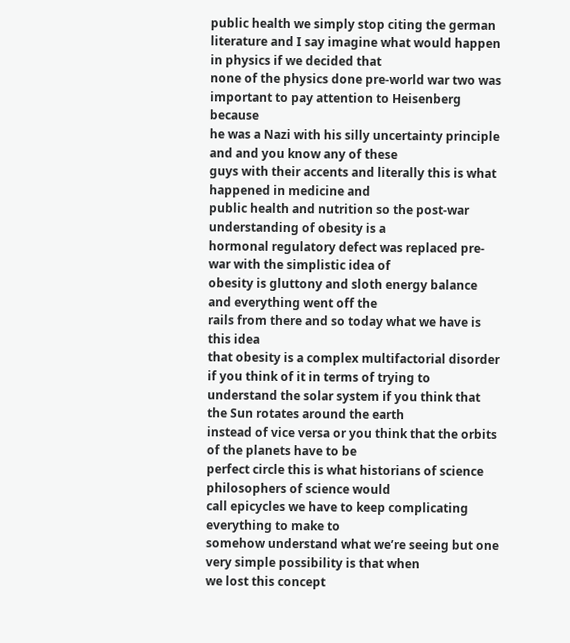public health we simply stop citing the german
literature and I say imagine what would happen in physics if we decided that
none of the physics done pre-world war two was important to pay attention to Heisenberg because
he was a Nazi with his silly uncertainty principle and and you know any of these
guys with their accents and literally this is what happened in medicine and
public health and nutrition so the post-war understanding of obesity is a
hormonal regulatory defect was replaced pre-war with the simplistic idea of
obesity is gluttony and sloth energy balance and everything went off the
rails from there and so today what we have is this idea
that obesity is a complex multifactorial disorder if you think of it in terms of trying to
understand the solar system if you think that the Sun rotates around the earth
instead of vice versa or you think that the orbits of the planets have to be
perfect circle this is what historians of science philosophers of science would
call epicycles we have to keep complicating everything to make to
somehow understand what we’re seeing but one very simple possibility is that when
we lost this concept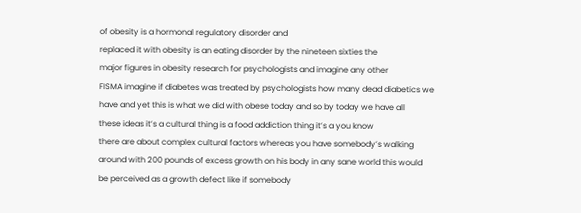of obesity is a hormonal regulatory disorder and
replaced it with obesity is an eating disorder by the nineteen sixties the
major figures in obesity research for psychologists and imagine any other
FISMA imagine if diabetes was treated by psychologists how many dead diabetics we
have and yet this is what we did with obese today and so by today we have all
these ideas it’s a cultural thing is a food addiction thing it’s a you know
there are about complex cultural factors whereas you have somebody’s walking
around with 200 pounds of excess growth on his body in any sane world this would
be perceived as a growth defect like if somebody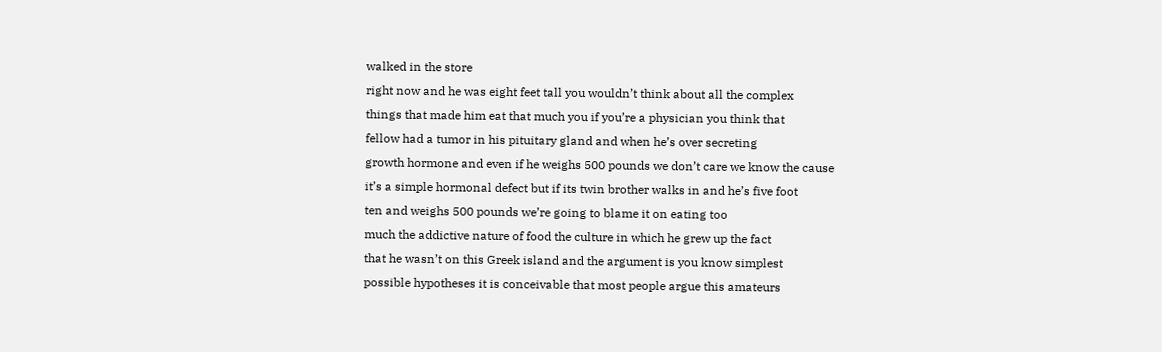walked in the store
right now and he was eight feet tall you wouldn’t think about all the complex
things that made him eat that much you if you’re a physician you think that
fellow had a tumor in his pituitary gland and when he’s over secreting
growth hormone and even if he weighs 500 pounds we don’t care we know the cause
it’s a simple hormonal defect but if its twin brother walks in and he’s five foot
ten and weighs 500 pounds we’re going to blame it on eating too
much the addictive nature of food the culture in which he grew up the fact
that he wasn’t on this Greek island and the argument is you know simplest
possible hypotheses it is conceivable that most people argue this amateurs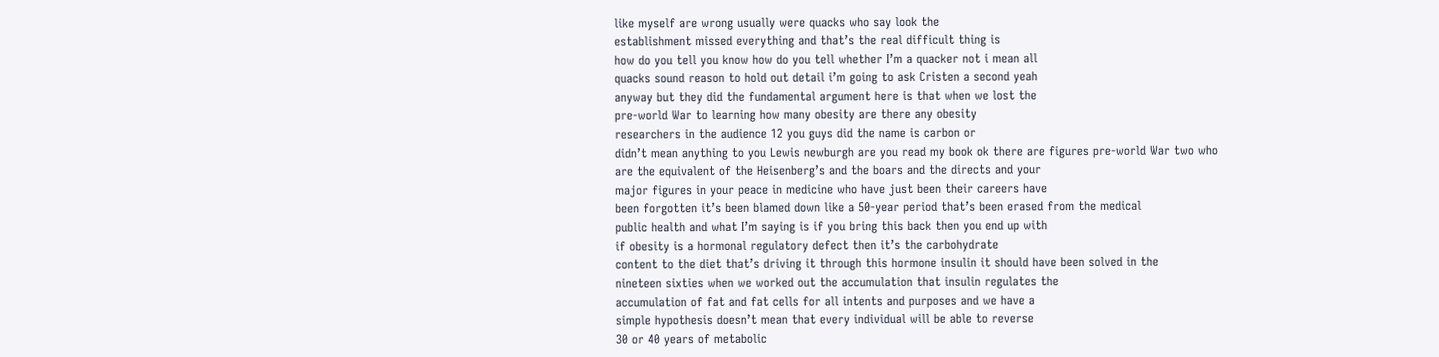like myself are wrong usually were quacks who say look the
establishment missed everything and that’s the real difficult thing is
how do you tell you know how do you tell whether I’m a quacker not i mean all
quacks sound reason to hold out detail i’m going to ask Cristen a second yeah
anyway but they did the fundamental argument here is that when we lost the
pre-world War to learning how many obesity are there any obesity
researchers in the audience 12 you guys did the name is carbon or
didn’t mean anything to you Lewis newburgh are you read my book ok there are figures pre-world War two who
are the equivalent of the Heisenberg’s and the boars and the directs and your
major figures in your peace in medicine who have just been their careers have
been forgotten it’s been blamed down like a 50-year period that’s been erased from the medical
public health and what I’m saying is if you bring this back then you end up with
if obesity is a hormonal regulatory defect then it’s the carbohydrate
content to the diet that’s driving it through this hormone insulin it should have been solved in the
nineteen sixties when we worked out the accumulation that insulin regulates the
accumulation of fat and fat cells for all intents and purposes and we have a
simple hypothesis doesn’t mean that every individual will be able to reverse
30 or 40 years of metabolic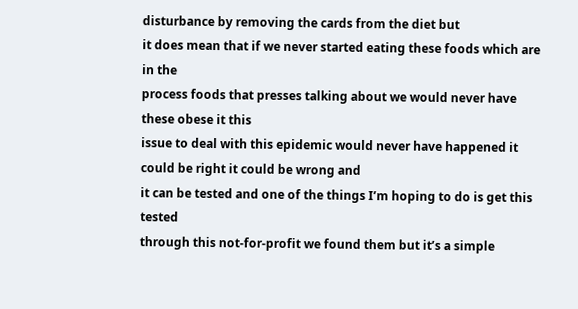disturbance by removing the cards from the diet but
it does mean that if we never started eating these foods which are in the
process foods that presses talking about we would never have these obese it this
issue to deal with this epidemic would never have happened it could be right it could be wrong and
it can be tested and one of the things I’m hoping to do is get this tested
through this not-for-profit we found them but it’s a simple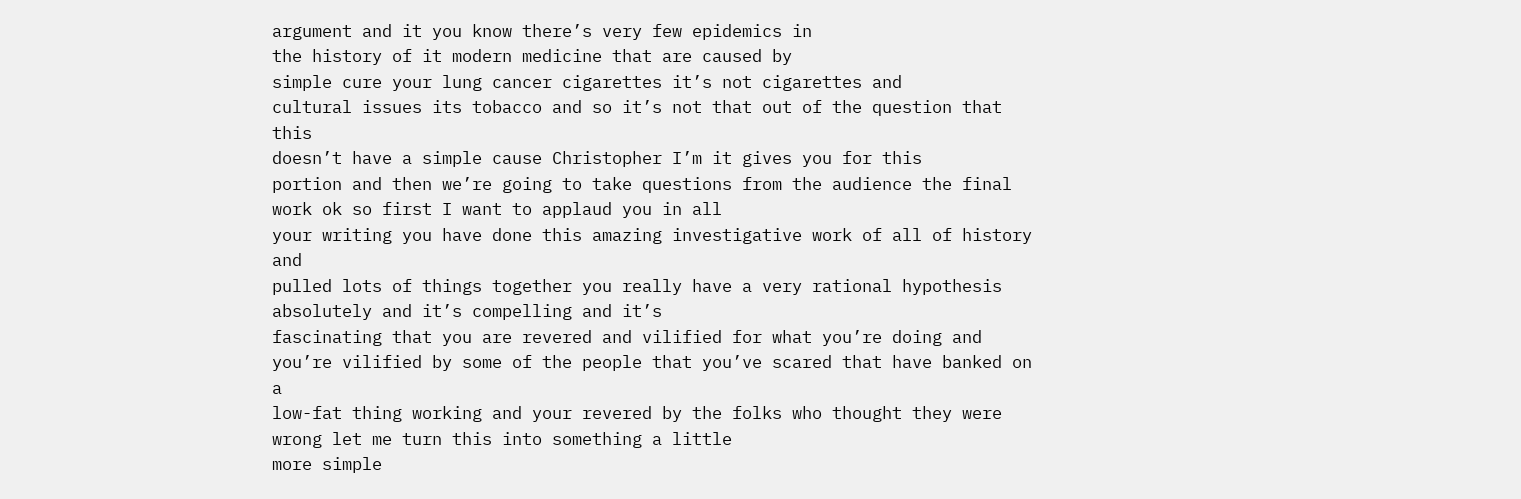argument and it you know there’s very few epidemics in
the history of it modern medicine that are caused by
simple cure your lung cancer cigarettes it’s not cigarettes and
cultural issues its tobacco and so it’s not that out of the question that this
doesn’t have a simple cause Christopher I’m it gives you for this
portion and then we’re going to take questions from the audience the final
work ok so first I want to applaud you in all
your writing you have done this amazing investigative work of all of history and
pulled lots of things together you really have a very rational hypothesis absolutely and it’s compelling and it’s
fascinating that you are revered and vilified for what you’re doing and
you’re vilified by some of the people that you’ve scared that have banked on a
low-fat thing working and your revered by the folks who thought they were wrong let me turn this into something a little
more simple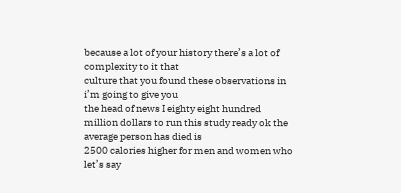because a lot of your history there’s a lot of complexity to it that
culture that you found these observations in i’m going to give you
the head of news I eighty eight hundred million dollars to run this study ready ok the average person has died is
2500 calories higher for men and women who let’s say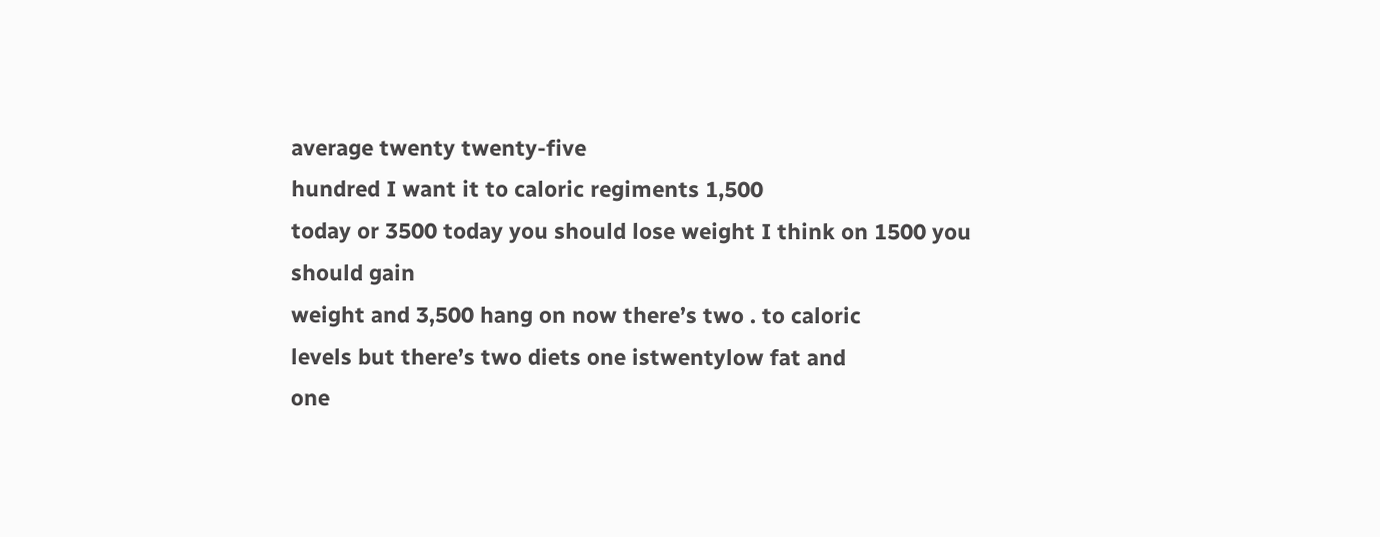average twenty twenty-five
hundred I want it to caloric regiments 1,500
today or 3500 today you should lose weight I think on 1500 you should gain
weight and 3,500 hang on now there’s two . to caloric
levels but there’s two diets one istwentylow fat and
one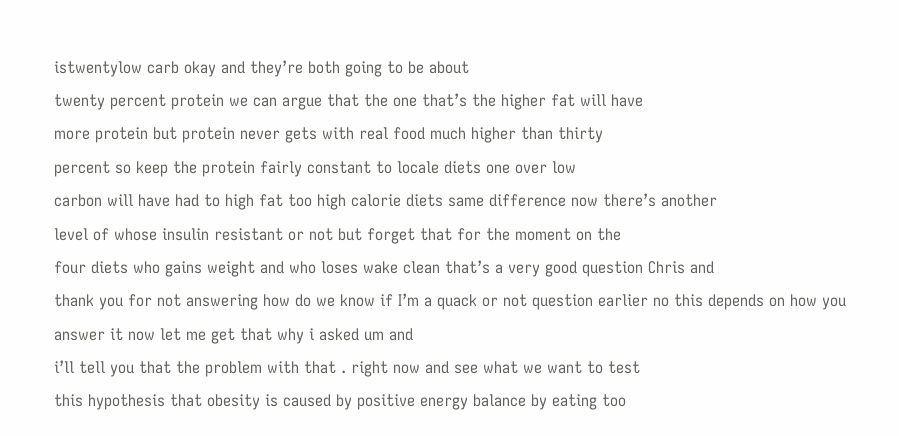istwentylow carb okay and they’re both going to be about
twenty percent protein we can argue that the one that’s the higher fat will have
more protein but protein never gets with real food much higher than thirty
percent so keep the protein fairly constant to locale diets one over low
carbon will have had to high fat too high calorie diets same difference now there’s another
level of whose insulin resistant or not but forget that for the moment on the
four diets who gains weight and who loses wake clean that’s a very good question Chris and
thank you for not answering how do we know if I’m a quack or not question earlier no this depends on how you
answer it now let me get that why i asked um and
i’ll tell you that the problem with that . right now and see what we want to test
this hypothesis that obesity is caused by positive energy balance by eating too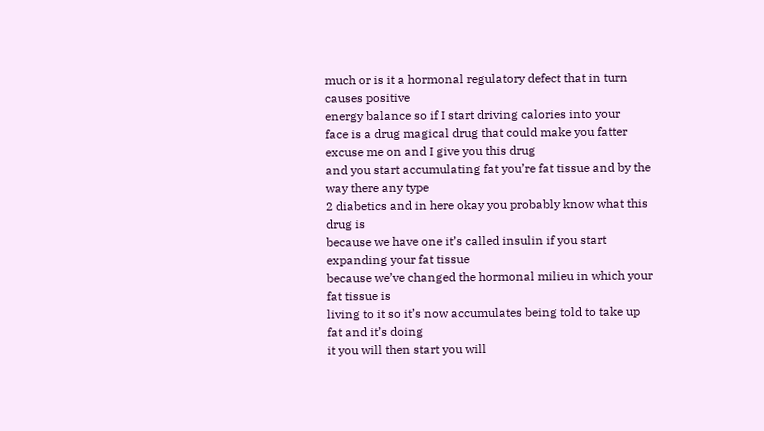much or is it a hormonal regulatory defect that in turn causes positive
energy balance so if I start driving calories into your
face is a drug magical drug that could make you fatter excuse me on and I give you this drug
and you start accumulating fat you’re fat tissue and by the way there any type
2 diabetics and in here okay you probably know what this drug is
because we have one it’s called insulin if you start expanding your fat tissue
because we’ve changed the hormonal milieu in which your fat tissue is
living to it so it’s now accumulates being told to take up fat and it’s doing
it you will then start you will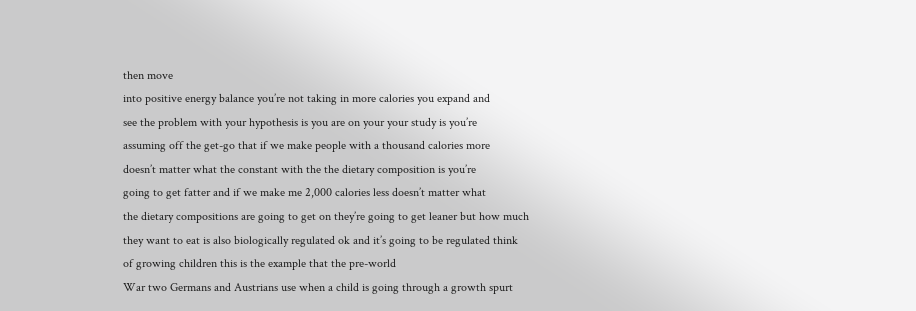then move
into positive energy balance you’re not taking in more calories you expand and
see the problem with your hypothesis is you are on your your study is you’re
assuming off the get-go that if we make people with a thousand calories more
doesn’t matter what the constant with the the dietary composition is you’re
going to get fatter and if we make me 2,000 calories less doesn’t matter what
the dietary compositions are going to get on they’re going to get leaner but how much
they want to eat is also biologically regulated ok and it’s going to be regulated think
of growing children this is the example that the pre-world
War two Germans and Austrians use when a child is going through a growth spurt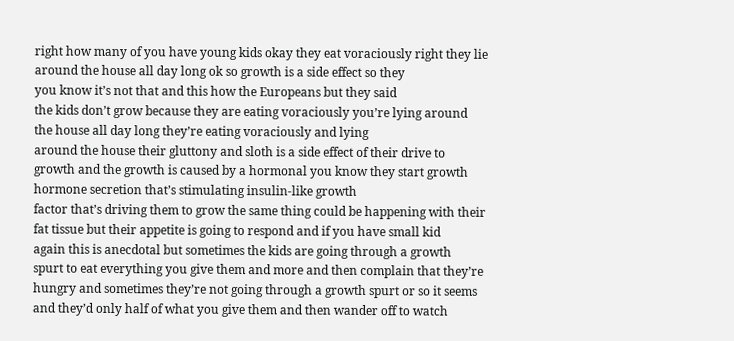right how many of you have young kids okay they eat voraciously right they lie
around the house all day long ok so growth is a side effect so they
you know it’s not that and this how the Europeans but they said
the kids don’t grow because they are eating voraciously you’re lying around
the house all day long they’re eating voraciously and lying
around the house their gluttony and sloth is a side effect of their drive to
growth and the growth is caused by a hormonal you know they start growth
hormone secretion that’s stimulating insulin-like growth
factor that’s driving them to grow the same thing could be happening with their
fat tissue but their appetite is going to respond and if you have small kid
again this is anecdotal but sometimes the kids are going through a growth
spurt to eat everything you give them and more and then complain that they’re
hungry and sometimes they’re not going through a growth spurt or so it seems
and they’d only half of what you give them and then wander off to watch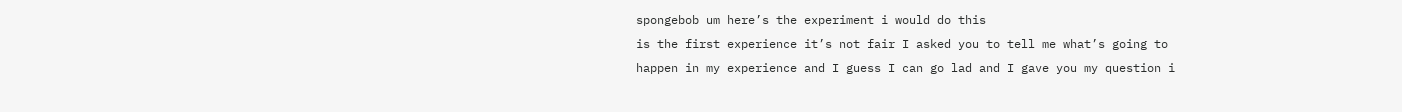spongebob um here’s the experiment i would do this
is the first experience it’s not fair I asked you to tell me what’s going to
happen in my experience and I guess I can go lad and I gave you my question i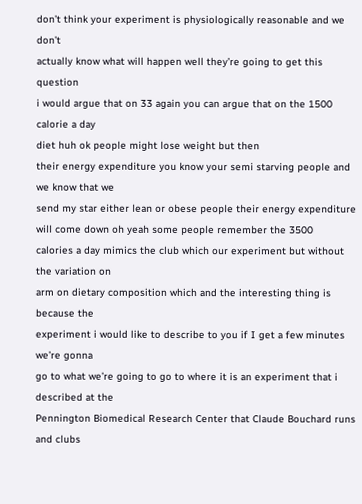don’t think your experiment is physiologically reasonable and we don’t
actually know what will happen well they’re going to get this question
i would argue that on 33 again you can argue that on the 1500 calorie a day
diet huh ok people might lose weight but then
their energy expenditure you know your semi starving people and we know that we
send my star either lean or obese people their energy expenditure will come down oh yeah some people remember the 3500
calories a day mimics the club which our experiment but without the variation on
arm on dietary composition which and the interesting thing is because the
experiment i would like to describe to you if I get a few minutes we’re gonna
go to what we’re going to go to where it is an experiment that i described at the
Pennington Biomedical Research Center that Claude Bouchard runs and clubs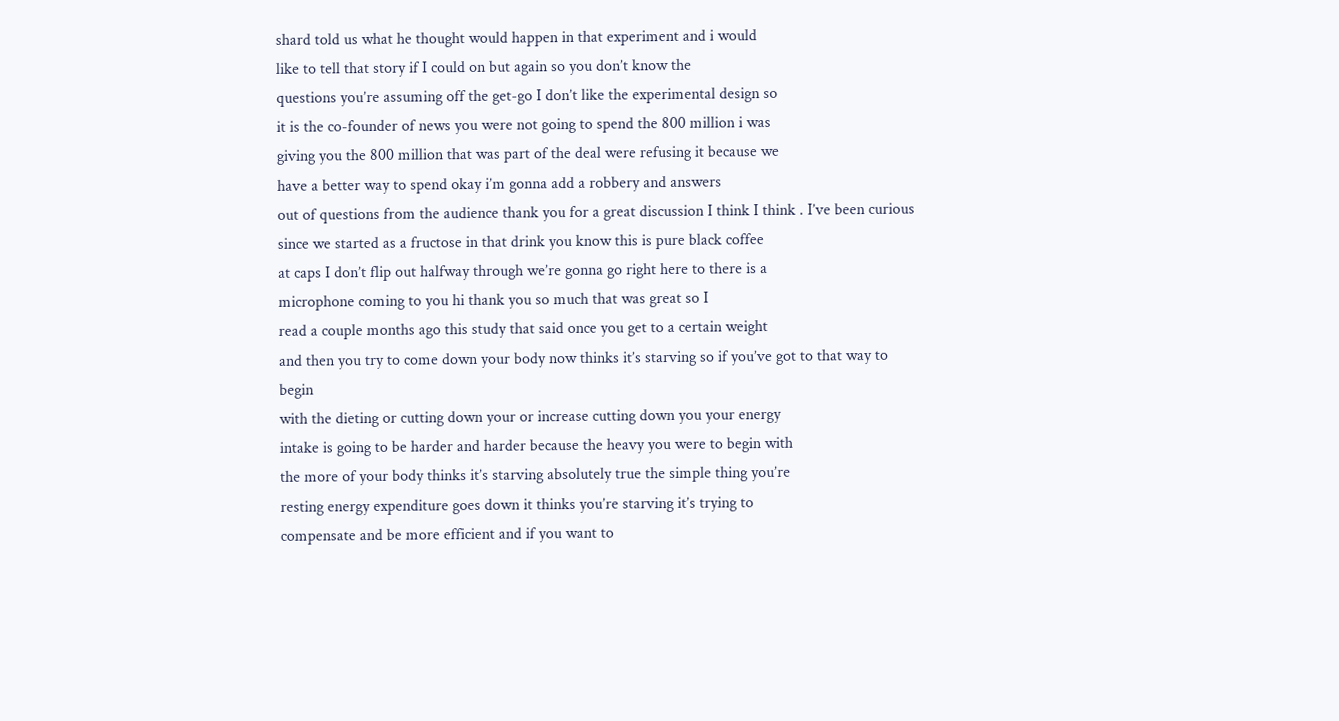shard told us what he thought would happen in that experiment and i would
like to tell that story if I could on but again so you don’t know the
questions you’re assuming off the get-go I don’t like the experimental design so
it is the co-founder of news you were not going to spend the 800 million i was
giving you the 800 million that was part of the deal were refusing it because we
have a better way to spend okay i’m gonna add a robbery and answers
out of questions from the audience thank you for a great discussion I think I think . I’ve been curious
since we started as a fructose in that drink you know this is pure black coffee
at caps I don’t flip out halfway through we’re gonna go right here to there is a
microphone coming to you hi thank you so much that was great so I
read a couple months ago this study that said once you get to a certain weight
and then you try to come down your body now thinks it’s starving so if you’ve got to that way to begin
with the dieting or cutting down your or increase cutting down you your energy
intake is going to be harder and harder because the heavy you were to begin with
the more of your body thinks it’s starving absolutely true the simple thing you’re
resting energy expenditure goes down it thinks you’re starving it’s trying to
compensate and be more efficient and if you want to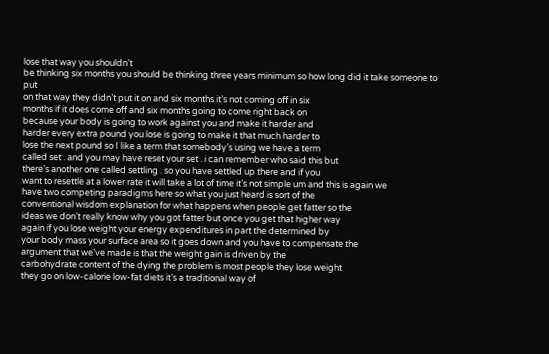lose that way you shouldn’t
be thinking six months you should be thinking three years minimum so how long did it take someone to put
on that way they didn’t put it on and six months it’s not coming off in six
months if it does come off and six months going to come right back on
because your body is going to work against you and make it harder and
harder every extra pound you lose is going to make it that much harder to
lose the next pound so I like a term that somebody’s using we have a term
called set . and you may have reset your set . i can remember who said this but
there’s another one called settling . so you have settled up there and if you
want to resettle at a lower rate it will take a lot of time it’s not simple um and this is again we
have two competing paradigms here so what you just heard is sort of the
conventional wisdom explanation for what happens when people get fatter so the
ideas we don’t really know why you got fatter but once you get that higher way
again if you lose weight your energy expenditures in part the determined by
your body mass your surface area so it goes down and you have to compensate the
argument that we’ve made is that the weight gain is driven by the
carbohydrate content of the dying the problem is most people they lose weight
they go on low-calorie low-fat diets it’s a traditional way of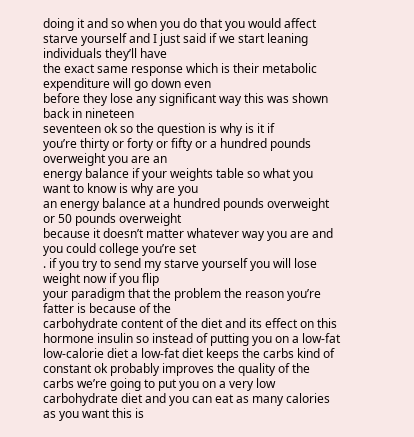doing it and so when you do that you would affect
starve yourself and I just said if we start leaning individuals they’ll have
the exact same response which is their metabolic expenditure will go down even
before they lose any significant way this was shown back in nineteen
seventeen ok so the question is why is it if
you’re thirty or forty or fifty or a hundred pounds overweight you are an
energy balance if your weights table so what you want to know is why are you
an energy balance at a hundred pounds overweight or 50 pounds overweight
because it doesn’t matter whatever way you are and you could college you’re set
. if you try to send my starve yourself you will lose weight now if you flip
your paradigm that the problem the reason you’re fatter is because of the
carbohydrate content of the diet and its effect on this hormone insulin so instead of putting you on a low-fat
low-calorie diet a low-fat diet keeps the carbs kind of constant ok probably improves the quality of the
carbs we’re going to put you on a very low
carbohydrate diet and you can eat as many calories as you want this is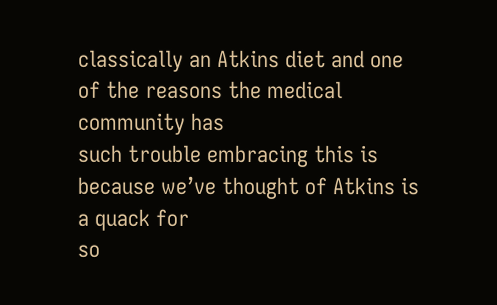classically an Atkins diet and one of the reasons the medical community has
such trouble embracing this is because we’ve thought of Atkins is a quack for
so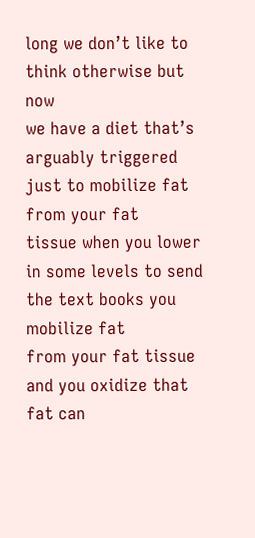long we don’t like to think otherwise but now
we have a diet that’s arguably triggered just to mobilize fat from your fat
tissue when you lower in some levels to send the text books you mobilize fat
from your fat tissue and you oxidize that fat can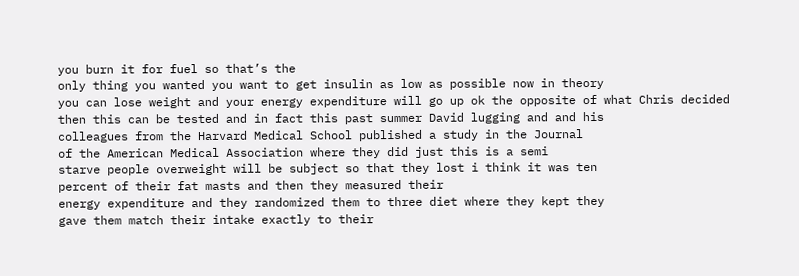you burn it for fuel so that’s the
only thing you wanted you want to get insulin as low as possible now in theory
you can lose weight and your energy expenditure will go up ok the opposite of what Chris decided
then this can be tested and in fact this past summer David lugging and and his
colleagues from the Harvard Medical School published a study in the Journal
of the American Medical Association where they did just this is a semi
starve people overweight will be subject so that they lost i think it was ten
percent of their fat masts and then they measured their
energy expenditure and they randomized them to three diet where they kept they
gave them match their intake exactly to their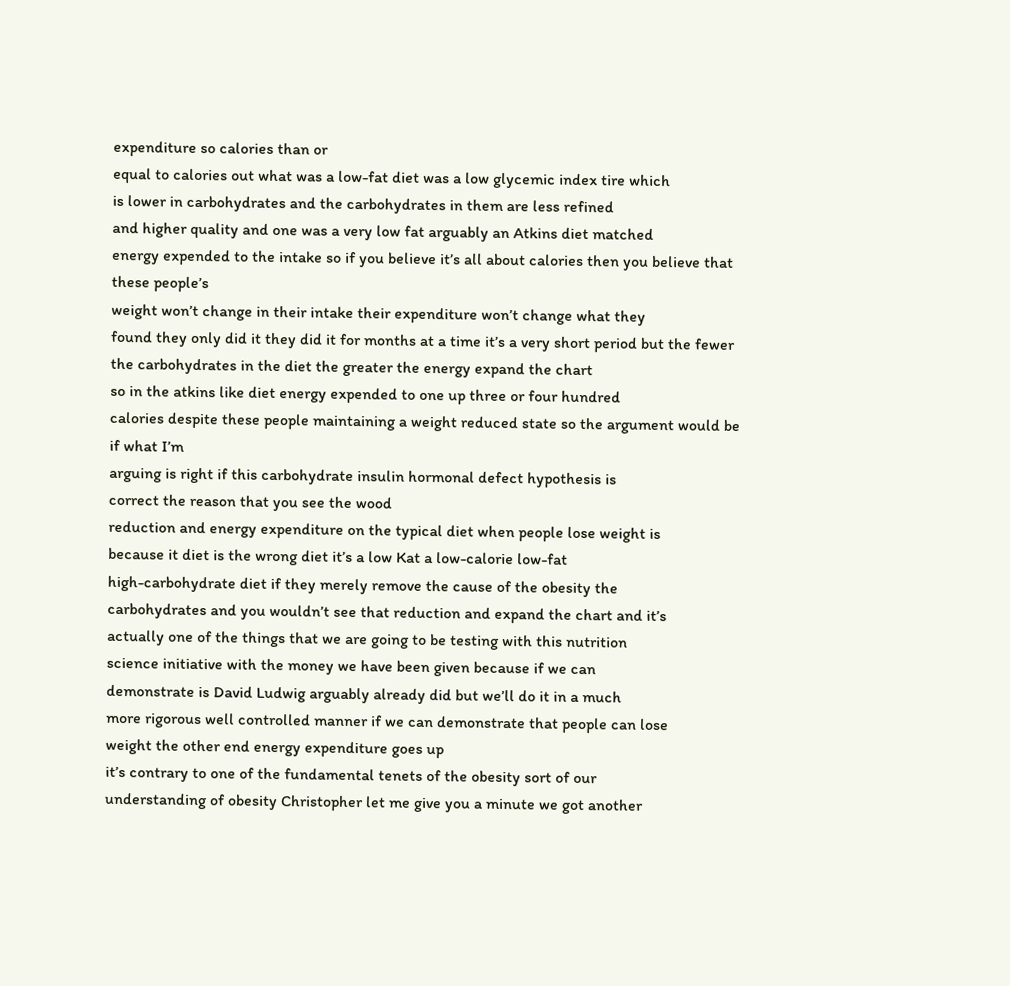expenditure so calories than or
equal to calories out what was a low-fat diet was a low glycemic index tire which
is lower in carbohydrates and the carbohydrates in them are less refined
and higher quality and one was a very low fat arguably an Atkins diet matched
energy expended to the intake so if you believe it’s all about calories then you believe that these people’s
weight won’t change in their intake their expenditure won’t change what they
found they only did it they did it for months at a time it’s a very short period but the fewer
the carbohydrates in the diet the greater the energy expand the chart
so in the atkins like diet energy expended to one up three or four hundred
calories despite these people maintaining a weight reduced state so the argument would be if what I’m
arguing is right if this carbohydrate insulin hormonal defect hypothesis is
correct the reason that you see the wood
reduction and energy expenditure on the typical diet when people lose weight is
because it diet is the wrong diet it’s a low Kat a low-calorie low-fat
high-carbohydrate diet if they merely remove the cause of the obesity the
carbohydrates and you wouldn’t see that reduction and expand the chart and it’s
actually one of the things that we are going to be testing with this nutrition
science initiative with the money we have been given because if we can
demonstrate is David Ludwig arguably already did but we’ll do it in a much
more rigorous well controlled manner if we can demonstrate that people can lose
weight the other end energy expenditure goes up
it’s contrary to one of the fundamental tenets of the obesity sort of our
understanding of obesity Christopher let me give you a minute we got another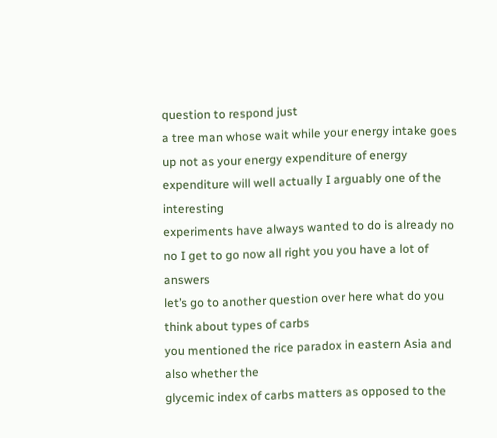question to respond just
a tree man whose wait while your energy intake goes up not as your energy expenditure of energy
expenditure will well actually I arguably one of the interesting
experiments have always wanted to do is already no no I get to go now all right you you have a lot of answers
let’s go to another question over here what do you think about types of carbs
you mentioned the rice paradox in eastern Asia and also whether the
glycemic index of carbs matters as opposed to the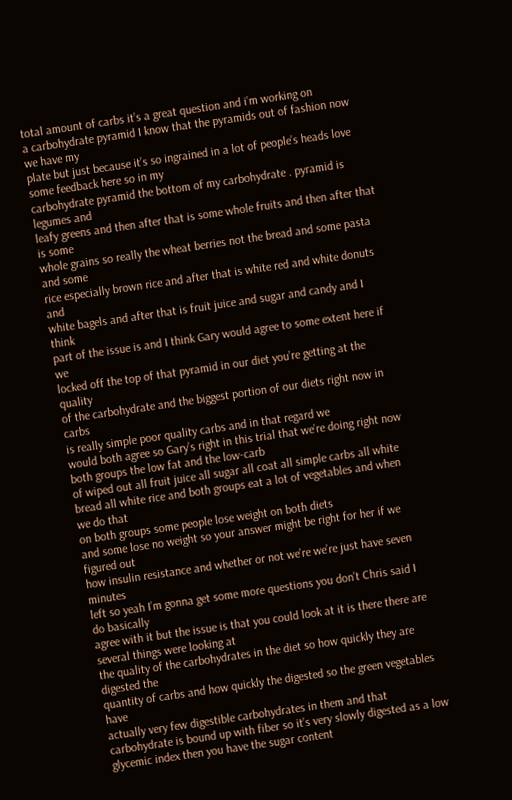total amount of carbs it’s a great question and i’m working on
a carbohydrate pyramid I know that the pyramids out of fashion now we have my
plate but just because it’s so ingrained in a lot of people’s heads love some feedback here so in my
carbohydrate pyramid the bottom of my carbohydrate . pyramid is legumes and
leafy greens and then after that is some whole fruits and then after that is some
whole grains so really the wheat berries not the bread and some pasta and some
rice especially brown rice and after that is white red and white donuts and
white bagels and after that is fruit juice and sugar and candy and I think
part of the issue is and I think Gary would agree to some extent here if we
locked off the top of that pyramid in our diet you’re getting at the quality
of the carbohydrate and the biggest portion of our diets right now in carbs
is really simple poor quality carbs and in that regard we
would both agree so Gary’s right in this trial that we’re doing right now both groups the low fat and the low-carb
of wiped out all fruit juice all sugar all coat all simple carbs all white
bread all white rice and both groups eat a lot of vegetables and when we do that
on both groups some people lose weight on both diets
and some lose no weight so your answer might be right for her if we figured out
how insulin resistance and whether or not we’re we’re just have seven minutes
left so yeah I’m gonna get some more questions you don’t Chris said I do basically
agree with it but the issue is that you could look at it is there there are several things were looking at
the quality of the carbohydrates in the diet so how quickly they are digested the
quantity of carbs and how quickly the digested so the green vegetables have
actually very few digestible carbohydrates in them and that
carbohydrate is bound up with fiber so it’s very slowly digested as a low
glycemic index then you have the sugar content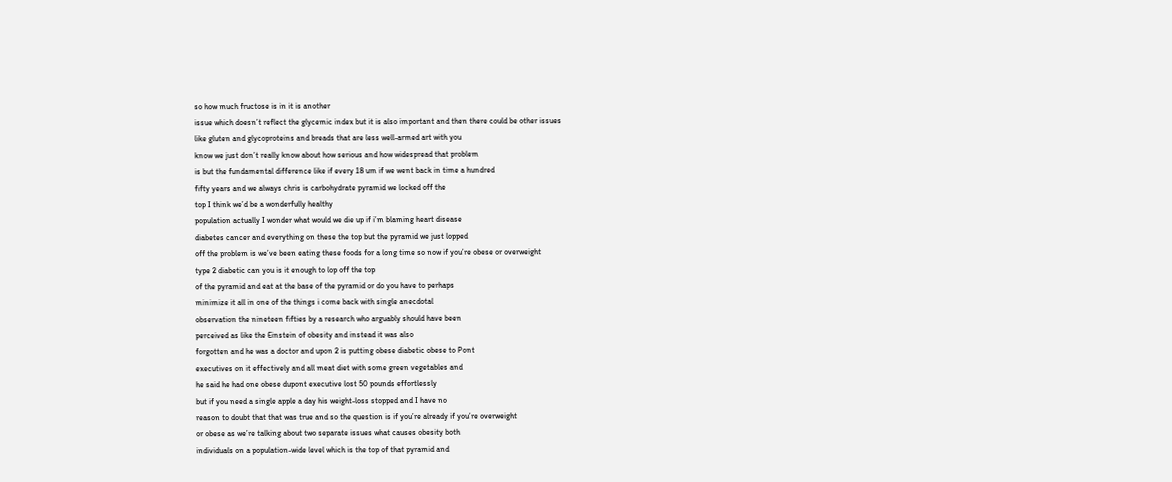so how much fructose is in it is another
issue which doesn’t reflect the glycemic index but it is also important and then there could be other issues
like gluten and glycoproteins and breads that are less well-armed art with you
know we just don’t really know about how serious and how widespread that problem
is but the fundamental difference like if every 18 um if we went back in time a hundred
fifty years and we always chris is carbohydrate pyramid we locked off the
top I think we’d be a wonderfully healthy
population actually I wonder what would we die up if i’m blaming heart disease
diabetes cancer and everything on these the top but the pyramid we just lopped
off the problem is we’ve been eating these foods for a long time so now if you’re obese or overweight
type 2 diabetic can you is it enough to lop off the top
of the pyramid and eat at the base of the pyramid or do you have to perhaps
minimize it all in one of the things i come back with single anecdotal
observation the nineteen fifties by a research who arguably should have been
perceived as like the Einstein of obesity and instead it was also
forgotten and he was a doctor and upon 2 is putting obese diabetic obese to Pont
executives on it effectively and all meat diet with some green vegetables and
he said he had one obese dupont executive lost 50 pounds effortlessly
but if you need a single apple a day his weight-loss stopped and I have no
reason to doubt that that was true and so the question is if you’re already if you’re overweight
or obese as we’re talking about two separate issues what causes obesity both
individuals on a population-wide level which is the top of that pyramid and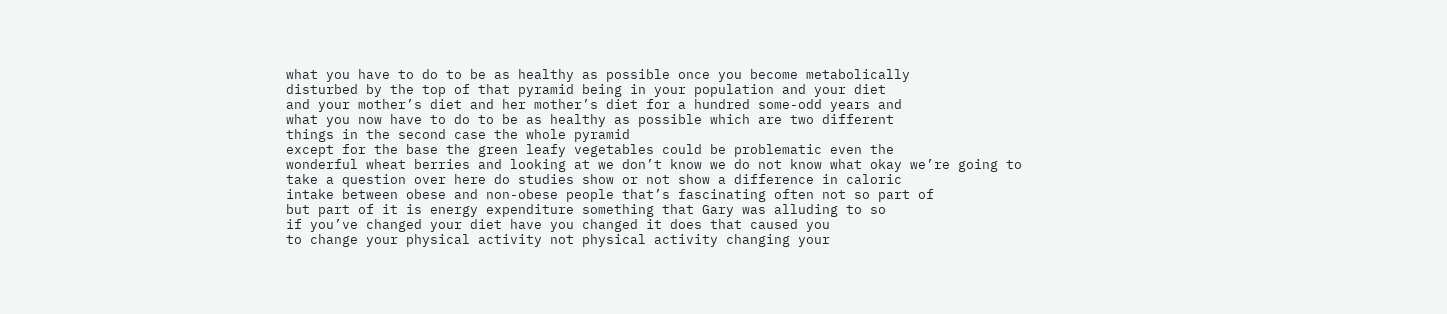what you have to do to be as healthy as possible once you become metabolically
disturbed by the top of that pyramid being in your population and your diet
and your mother’s diet and her mother’s diet for a hundred some-odd years and
what you now have to do to be as healthy as possible which are two different
things in the second case the whole pyramid
except for the base the green leafy vegetables could be problematic even the
wonderful wheat berries and looking at we don’t know we do not know what okay we’re going to
take a question over here do studies show or not show a difference in caloric
intake between obese and non-obese people that’s fascinating often not so part of
but part of it is energy expenditure something that Gary was alluding to so
if you’ve changed your diet have you changed it does that caused you
to change your physical activity not physical activity changing your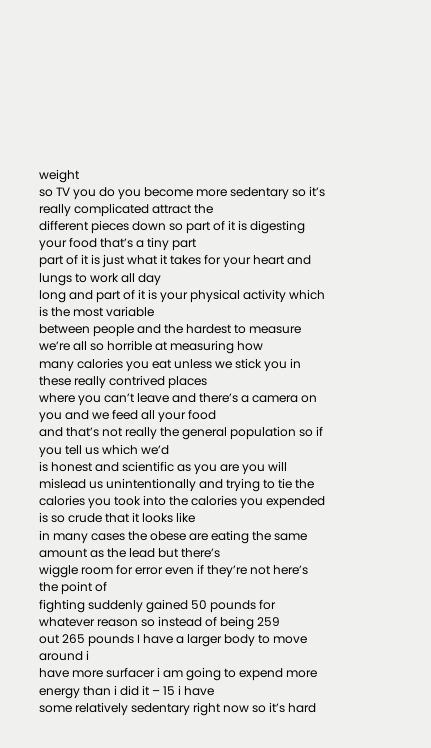weight
so TV you do you become more sedentary so it’s really complicated attract the
different pieces down so part of it is digesting your food that’s a tiny part
part of it is just what it takes for your heart and lungs to work all day
long and part of it is your physical activity which is the most variable
between people and the hardest to measure we’re all so horrible at measuring how
many calories you eat unless we stick you in these really contrived places
where you can’t leave and there’s a camera on you and we feed all your food
and that’s not really the general population so if you tell us which we’d
is honest and scientific as you are you will mislead us unintentionally and trying to tie the
calories you took into the calories you expended is so crude that it looks like
in many cases the obese are eating the same amount as the lead but there’s
wiggle room for error even if they’re not here’s the point of
fighting suddenly gained 50 pounds for whatever reason so instead of being 259
out 265 pounds I have a larger body to move around i
have more surfacer i am going to expend more energy than i did it – 15 i have
some relatively sedentary right now so it’s hard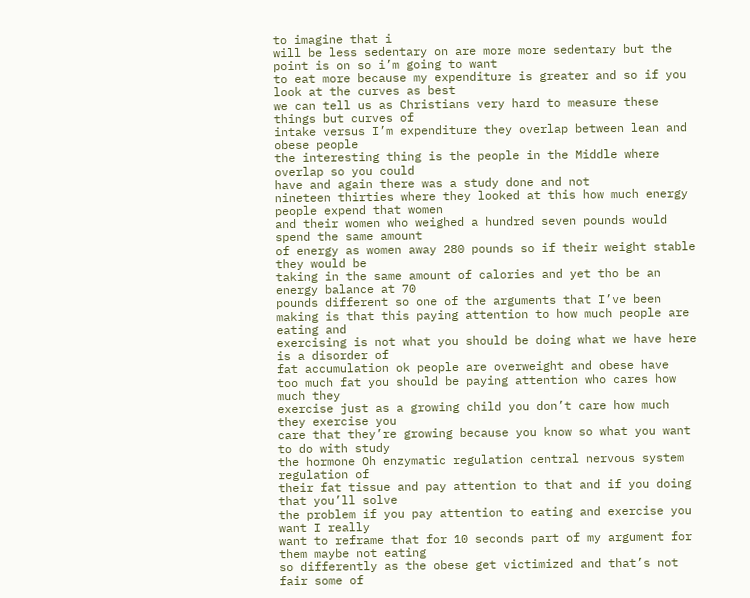to imagine that i
will be less sedentary on are more more sedentary but the point is on so i’m going to want
to eat more because my expenditure is greater and so if you look at the curves as best
we can tell us as Christians very hard to measure these things but curves of
intake versus I’m expenditure they overlap between lean and obese people
the interesting thing is the people in the Middle where overlap so you could
have and again there was a study done and not
nineteen thirties where they looked at this how much energy people expend that women
and their women who weighed a hundred seven pounds would spend the same amount
of energy as women away 280 pounds so if their weight stable they would be
taking in the same amount of calories and yet tho be an energy balance at 70
pounds different so one of the arguments that I’ve been
making is that this paying attention to how much people are eating and
exercising is not what you should be doing what we have here is a disorder of
fat accumulation ok people are overweight and obese have
too much fat you should be paying attention who cares how much they
exercise just as a growing child you don’t care how much they exercise you
care that they’re growing because you know so what you want to do with study
the hormone Oh enzymatic regulation central nervous system regulation of
their fat tissue and pay attention to that and if you doing that you’ll solve
the problem if you pay attention to eating and exercise you want I really
want to reframe that for 10 seconds part of my argument for them maybe not eating
so differently as the obese get victimized and that’s not fair some of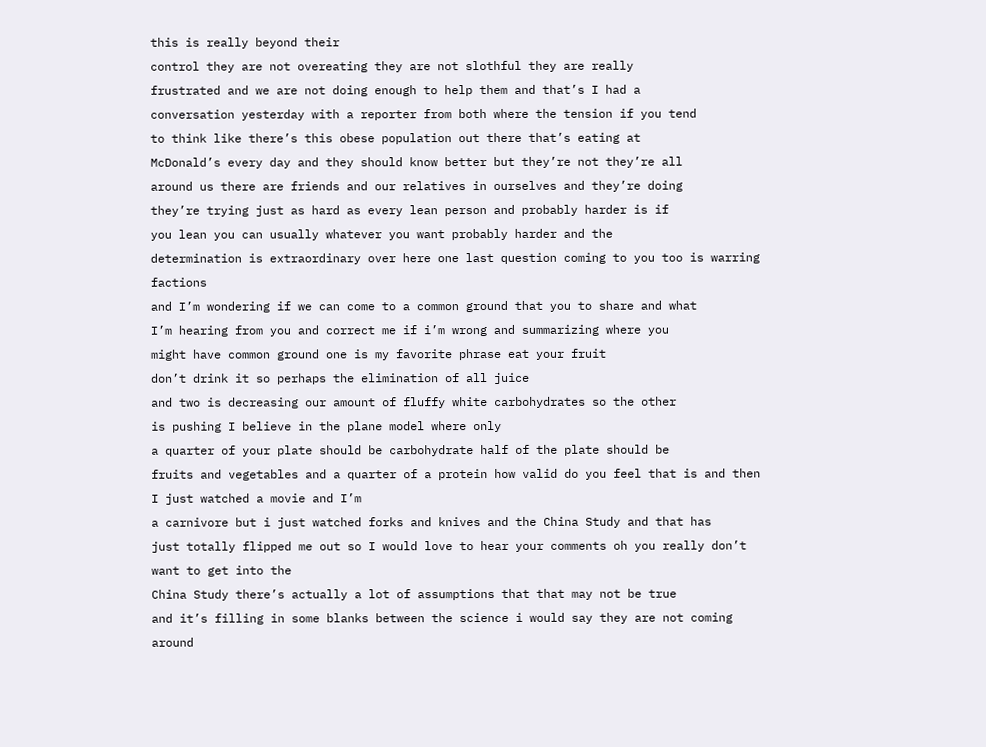this is really beyond their
control they are not overeating they are not slothful they are really
frustrated and we are not doing enough to help them and that’s I had a
conversation yesterday with a reporter from both where the tension if you tend
to think like there’s this obese population out there that’s eating at
McDonald’s every day and they should know better but they’re not they’re all
around us there are friends and our relatives in ourselves and they’re doing
they’re trying just as hard as every lean person and probably harder is if
you lean you can usually whatever you want probably harder and the
determination is extraordinary over here one last question coming to you too is warring factions
and I’m wondering if we can come to a common ground that you to share and what
I’m hearing from you and correct me if i’m wrong and summarizing where you
might have common ground one is my favorite phrase eat your fruit
don’t drink it so perhaps the elimination of all juice
and two is decreasing our amount of fluffy white carbohydrates so the other
is pushing I believe in the plane model where only
a quarter of your plate should be carbohydrate half of the plate should be
fruits and vegetables and a quarter of a protein how valid do you feel that is and then I just watched a movie and I’m
a carnivore but i just watched forks and knives and the China Study and that has
just totally flipped me out so I would love to hear your comments oh you really don’t want to get into the
China Study there’s actually a lot of assumptions that that may not be true
and it’s filling in some blanks between the science i would say they are not coming around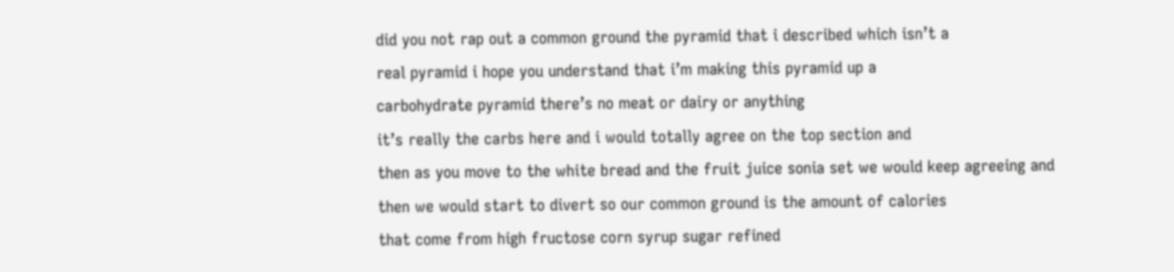did you not rap out a common ground the pyramid that i described which isn’t a
real pyramid i hope you understand that i’m making this pyramid up a
carbohydrate pyramid there’s no meat or dairy or anything
it’s really the carbs here and i would totally agree on the top section and
then as you move to the white bread and the fruit juice sonia set we would keep agreeing and
then we would start to divert so our common ground is the amount of calories
that come from high fructose corn syrup sugar refined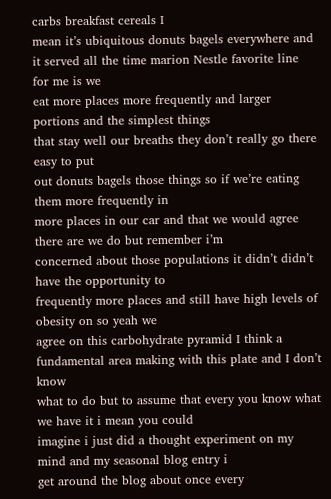carbs breakfast cereals I
mean it’s ubiquitous donuts bagels everywhere and it served all the time marion Nestle favorite line for me is we
eat more places more frequently and larger portions and the simplest things
that stay well our breaths they don’t really go there easy to put
out donuts bagels those things so if we’re eating them more frequently in
more places in our car and that we would agree there are we do but remember i’m
concerned about those populations it didn’t didn’t have the opportunity to
frequently more places and still have high levels of obesity on so yeah we
agree on this carbohydrate pyramid I think a fundamental area making with this plate and I don’t know
what to do but to assume that every you know what we have it i mean you could
imagine i just did a thought experiment on my mind and my seasonal blog entry i
get around the blog about once every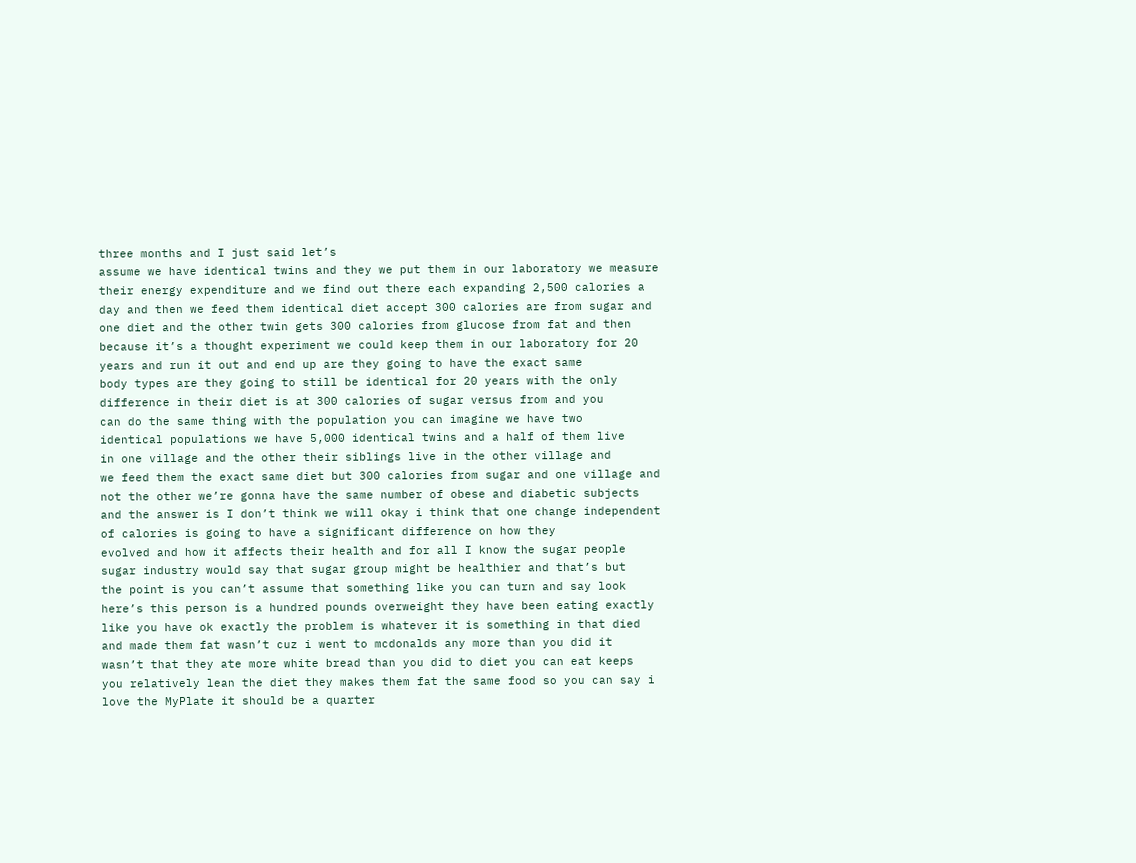three months and I just said let’s
assume we have identical twins and they we put them in our laboratory we measure
their energy expenditure and we find out there each expanding 2,500 calories a
day and then we feed them identical diet accept 300 calories are from sugar and
one diet and the other twin gets 300 calories from glucose from fat and then
because it’s a thought experiment we could keep them in our laboratory for 20
years and run it out and end up are they going to have the exact same
body types are they going to still be identical for 20 years with the only
difference in their diet is at 300 calories of sugar versus from and you
can do the same thing with the population you can imagine we have two
identical populations we have 5,000 identical twins and a half of them live
in one village and the other their siblings live in the other village and
we feed them the exact same diet but 300 calories from sugar and one village and
not the other we’re gonna have the same number of obese and diabetic subjects
and the answer is I don’t think we will okay i think that one change independent
of calories is going to have a significant difference on how they
evolved and how it affects their health and for all I know the sugar people
sugar industry would say that sugar group might be healthier and that’s but
the point is you can’t assume that something like you can turn and say look
here’s this person is a hundred pounds overweight they have been eating exactly
like you have ok exactly the problem is whatever it is something in that died
and made them fat wasn’t cuz i went to mcdonalds any more than you did it
wasn’t that they ate more white bread than you did to diet you can eat keeps
you relatively lean the diet they makes them fat the same food so you can say i
love the MyPlate it should be a quarter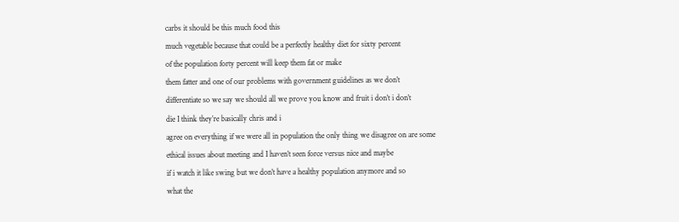carbs it should be this much food this
much vegetable because that could be a perfectly healthy diet for sixty percent
of the population forty percent will keep them fat or make
them fatter and one of our problems with government guidelines as we don’t
differentiate so we say we should all we prove you know and fruit i don’t i don’t
die I think they’re basically chris and i
agree on everything if we were all in population the only thing we disagree on are some
ethical issues about meeting and I haven’t seen force versus nice and maybe
if i watch it like swing but we don’t have a healthy population anymore and so
what the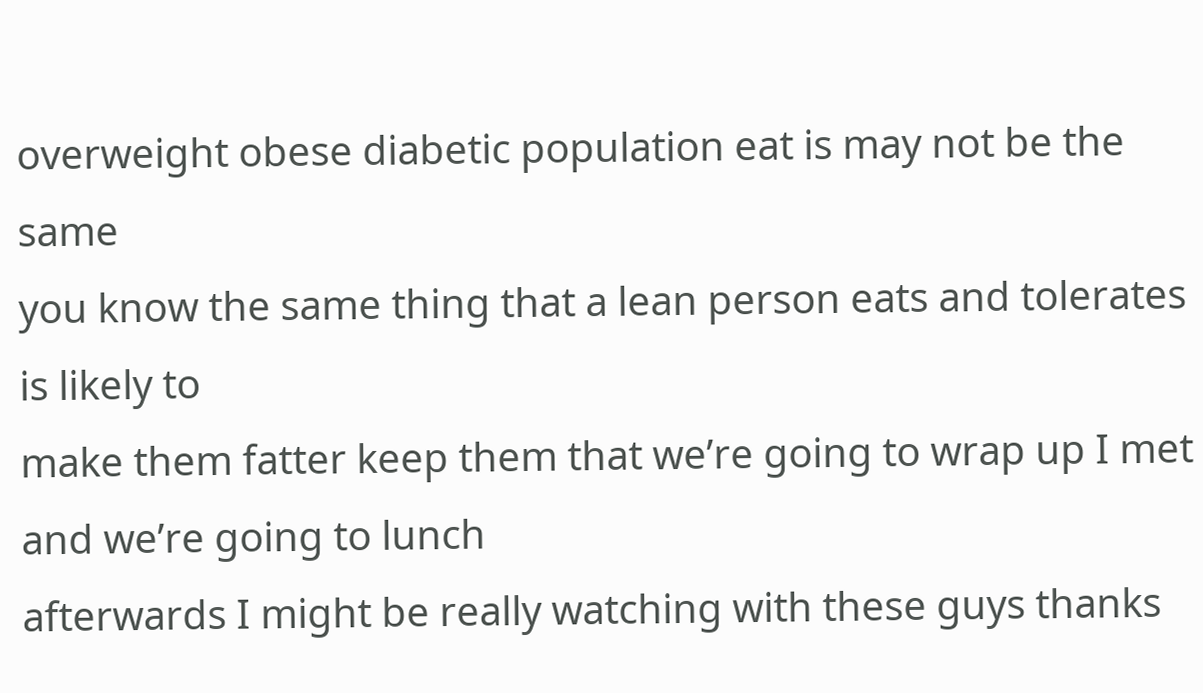overweight obese diabetic population eat is may not be the same
you know the same thing that a lean person eats and tolerates is likely to
make them fatter keep them that we’re going to wrap up I met and we’re going to lunch
afterwards I might be really watching with these guys thanks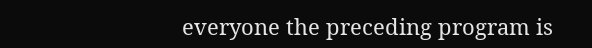everyone the preceding program is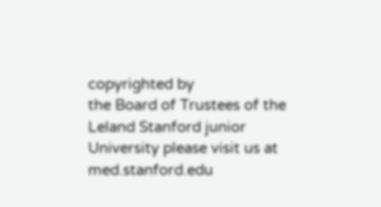copyrighted by
the Board of Trustees of the Leland Stanford junior University please visit us at med.stanford.edu